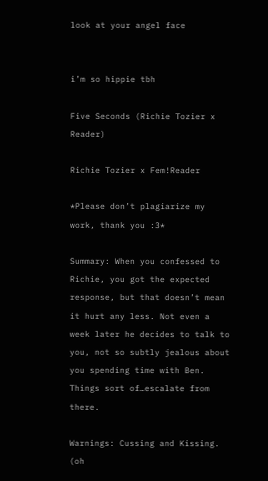look at your angel face


i’m so hippie tbh

Five Seconds (Richie Tozier x Reader)

Richie Tozier x Fem!Reader

*Please don’t plagiarize my work, thank you :3*

Summary: When you confessed to Richie, you got the expected response, but that doesn’t mean it hurt any less. Not even a week later he decides to talk to you, not so subtly jealous about you spending time with Ben. Things sort of…escalate from there.

Warnings: Cussing and Kissing. (oh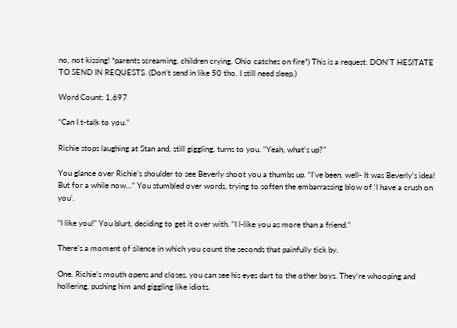no, not kissing! *parents screaming, children crying, Ohio catches on fire*) This is a request. DON’T HESITATE TO SEND IN REQUESTS. (Don’t send in like 50 tho. I still need sleep.)

Word Count: 1,697

“Can I t-talk to you.”

Richie stops laughing at Stan and, still giggling, turns to you. “Yeah, what’s up?”

You glance over Richie’s shoulder to see Beverly shoot you a thumbs up. “I’ve been, well- It was Beverly’s idea! But for a while now…” You stumbled over words, trying to soften the embarrassing blow of ‘I have a crush on you’.

“I like you!” You blurt, deciding to get it over with. “I l-like you as more than a friend.”

There’s a moment of silence in which you count the seconds that painfully tick by.

One. Richie’s mouth opens and closes, you can see his eyes dart to the other boys. They’re whooping and hollering, pushing him and giggling like idiots.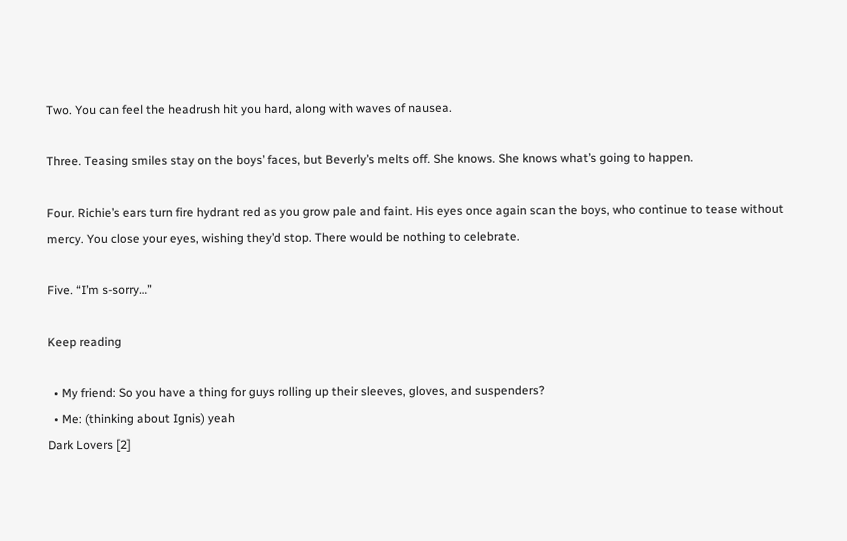Two. You can feel the headrush hit you hard, along with waves of nausea.

Three. Teasing smiles stay on the boys’ faces, but Beverly’s melts off. She knows. She knows what’s going to happen.

Four. Richie’s ears turn fire hydrant red as you grow pale and faint. His eyes once again scan the boys, who continue to tease without mercy. You close your eyes, wishing they’d stop. There would be nothing to celebrate.

Five. “I’m s-sorry…”

Keep reading

  • My friend: So you have a thing for guys rolling up their sleeves, gloves, and suspenders?
  • Me: (thinking about Ignis) yeah
Dark Lovers [2]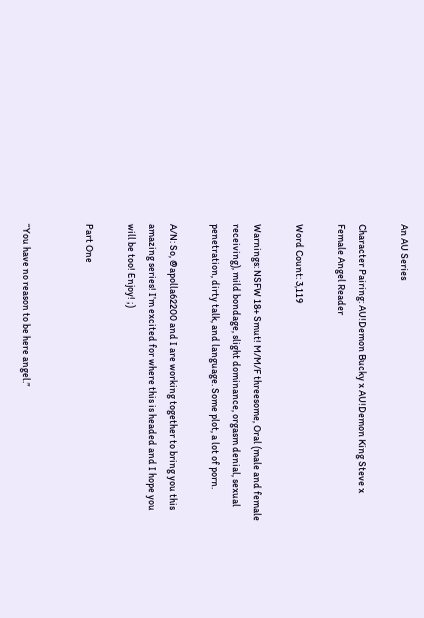An AU Series

Character Pairing: AU!Demon Bucky x AU!Demon King Steve x Female Angel Reader

Word Count: 3,119

Warnings: NSFW 18+ Smut! M/M/F threesome, Oral (male and female receiving), mild bondage, slight dominance, orgasm denial, sexual penetration, dirty talk, and language. Some plot, a lot of porn.

A/N: So, @apolla62200 and I are working together to bring you this amazing series! I’m excited for where this is headed and I hope you will be too! Enjoy! ;)

Part One


“You have no reason to be here angel.”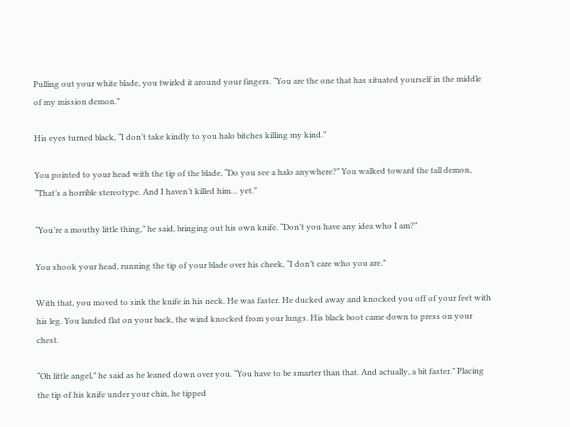Pulling out your white blade, you twirled it around your fingers. “You are the one that has situated yourself in the middle of my mission demon.”

His eyes turned black, “I don’t take kindly to you halo bitches killing my kind.”

You pointed to your head with the tip of the blade, “Do you see a halo anywhere?” You walked toward the tall demon, “That’s a horrible stereotype. And I haven’t killed him… yet.”

“You’re a mouthy little thing,” he said, bringing out his own knife. “Don’t you have any idea who I am?”

You shook your head, running the tip of your blade over his cheek, “I don’t care who you are.”

With that, you moved to sink the knife in his neck. He was faster. He ducked away and knocked you off of your feet with his leg. You landed flat on your back, the wind knocked from your lungs. His black boot came down to press on your chest.

“Oh little angel,” he said as he leaned down over you. “You have to be smarter than that. And actually, a bit faster.” Placing the tip of his knife under your chin, he tipped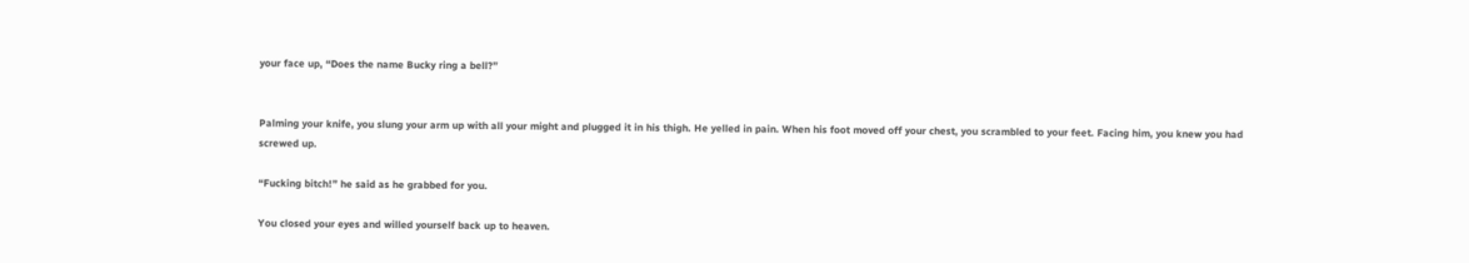your face up, “Does the name Bucky ring a bell?”


Palming your knife, you slung your arm up with all your might and plugged it in his thigh. He yelled in pain. When his foot moved off your chest, you scrambled to your feet. Facing him, you knew you had screwed up.

“Fucking bitch!” he said as he grabbed for you.

You closed your eyes and willed yourself back up to heaven.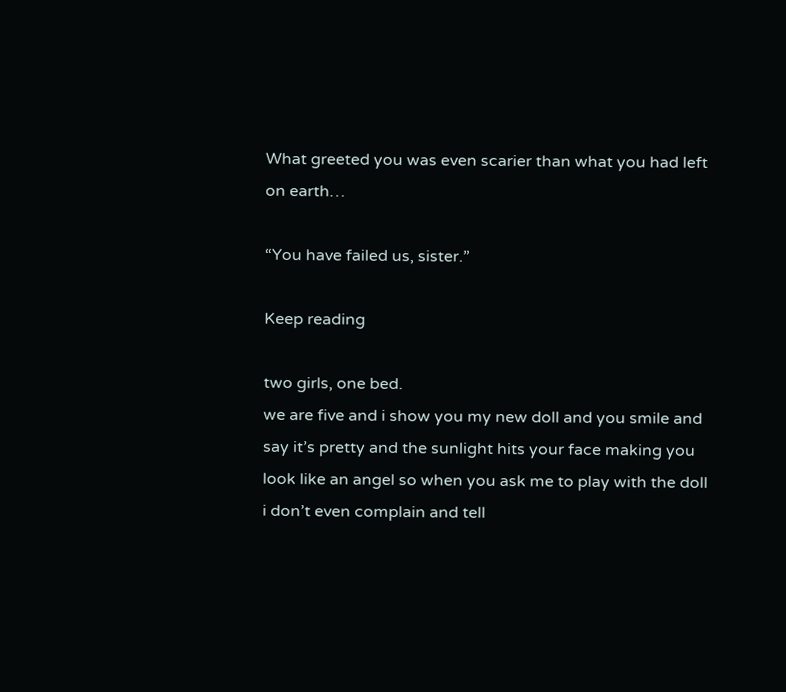What greeted you was even scarier than what you had left on earth…

“You have failed us, sister.”

Keep reading

two girls, one bed.
we are five and i show you my new doll and you smile and say it’s pretty and the sunlight hits your face making you look like an angel so when you ask me to play with the doll i don’t even complain and tell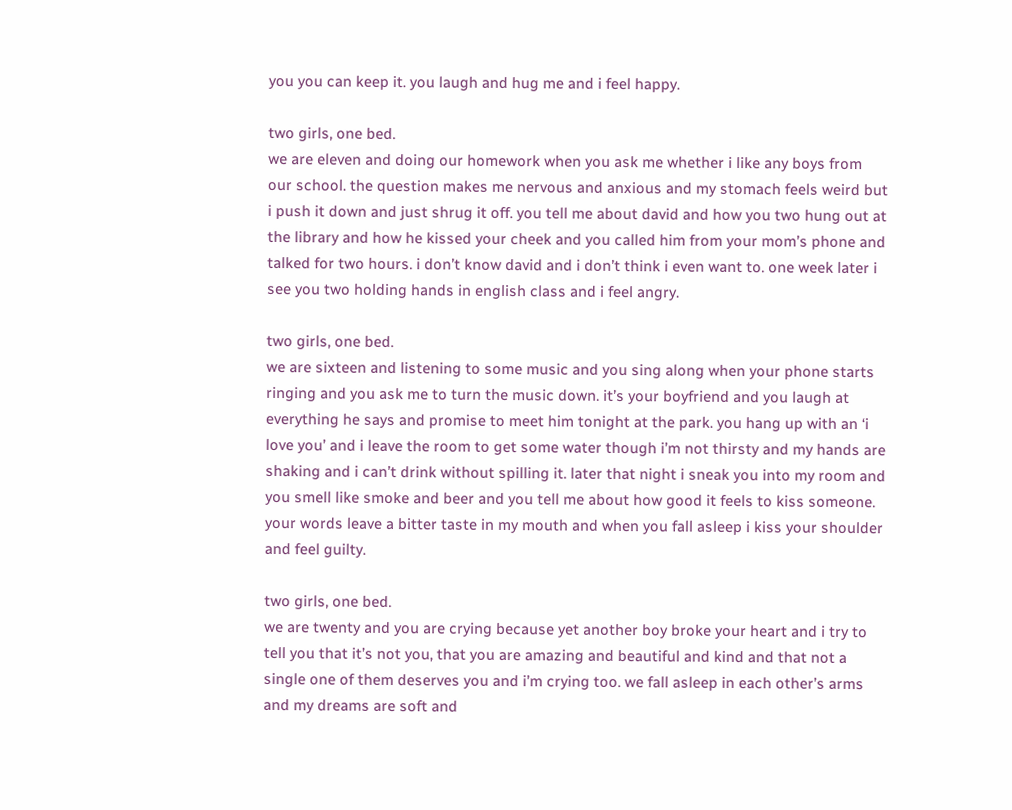you you can keep it. you laugh and hug me and i feel happy.

two girls, one bed.
we are eleven and doing our homework when you ask me whether i like any boys from our school. the question makes me nervous and anxious and my stomach feels weird but i push it down and just shrug it off. you tell me about david and how you two hung out at the library and how he kissed your cheek and you called him from your mom’s phone and talked for two hours. i don’t know david and i don’t think i even want to. one week later i see you two holding hands in english class and i feel angry.

two girls, one bed.
we are sixteen and listening to some music and you sing along when your phone starts ringing and you ask me to turn the music down. it’s your boyfriend and you laugh at everything he says and promise to meet him tonight at the park. you hang up with an ‘i love you’ and i leave the room to get some water though i’m not thirsty and my hands are shaking and i can’t drink without spilling it. later that night i sneak you into my room and you smell like smoke and beer and you tell me about how good it feels to kiss someone. your words leave a bitter taste in my mouth and when you fall asleep i kiss your shoulder and feel guilty.

two girls, one bed.
we are twenty and you are crying because yet another boy broke your heart and i try to tell you that it’s not you, that you are amazing and beautiful and kind and that not a single one of them deserves you and i’m crying too. we fall asleep in each other’s arms and my dreams are soft and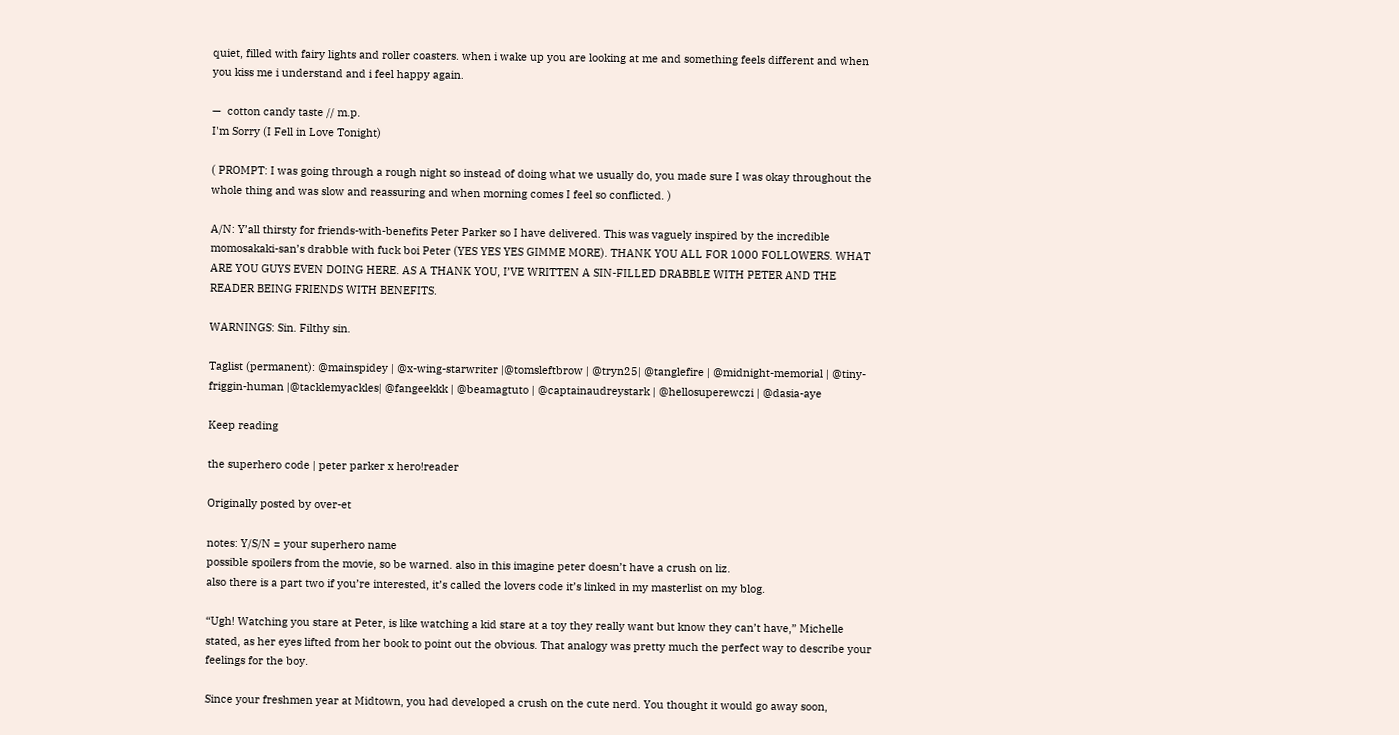quiet, filled with fairy lights and roller coasters. when i wake up you are looking at me and something feels different and when you kiss me i understand and i feel happy again.

—  cotton candy taste // m.p.
I'm Sorry (I Fell in Love Tonight)

( PROMPT: I was going through a rough night so instead of doing what we usually do, you made sure I was okay throughout the whole thing and was slow and reassuring and when morning comes I feel so conflicted. )

A/N: Y’all thirsty for friends-with-benefits Peter Parker so I have delivered. This was vaguely inspired by the incredible momosakaki-san’s drabble with fuck boi Peter (YES YES YES GIMME MORE). THANK YOU ALL FOR 1000 FOLLOWERS. WHAT ARE YOU GUYS EVEN DOING HERE. AS A THANK YOU, I’VE WRITTEN A SIN-FILLED DRABBLE WITH PETER AND THE READER BEING FRIENDS WITH BENEFITS.

WARNINGS: Sin. Filthy sin.

Taglist (permanent): @mainspidey | @x-wing-starwriter |@tomsleftbrow | @tryn25| @tanglefire | @midnight-memorial | @tiny-friggin-human |@tacklemyackles| @fangeekkk | @beamagtuto | @captainaudreystark | @hellosuperewczi | @dasia-aye

Keep reading

the superhero code | peter parker x hero!reader

Originally posted by over-et

notes: Y/S/N = your superhero name
possible spoilers from the movie, so be warned. also in this imagine peter doesn’t have a crush on liz.
also there is a part two if you’re interested, it’s called the lovers code it’s linked in my masterlist on my blog.

“Ugh! Watching you stare at Peter, is like watching a kid stare at a toy they really want but know they can’t have,” Michelle stated, as her eyes lifted from her book to point out the obvious. That analogy was pretty much the perfect way to describe your feelings for the boy.

Since your freshmen year at Midtown, you had developed a crush on the cute nerd. You thought it would go away soon,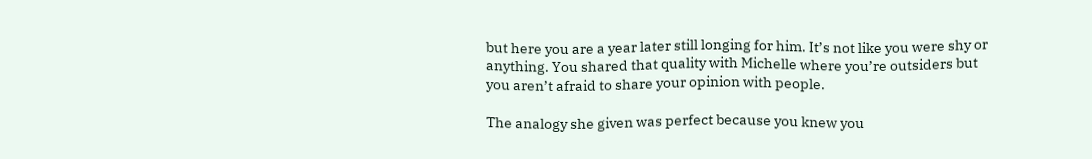but here you are a year later still longing for him. It’s not like you were shy or anything. You shared that quality with Michelle where you’re outsiders but you aren’t afraid to share your opinion with people.

The analogy she given was perfect because you knew you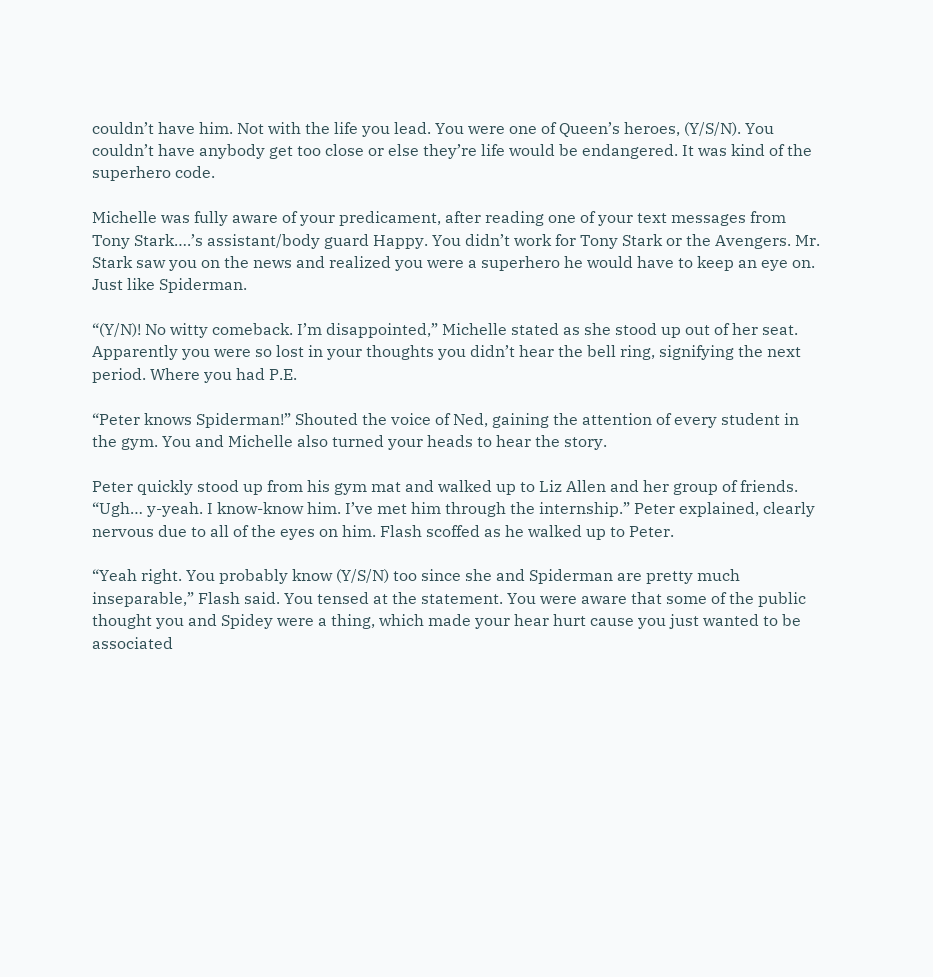couldn’t have him. Not with the life you lead. You were one of Queen’s heroes, (Y/S/N). You couldn’t have anybody get too close or else they’re life would be endangered. It was kind of the superhero code.

Michelle was fully aware of your predicament, after reading one of your text messages from Tony Stark….’s assistant/body guard Happy. You didn’t work for Tony Stark or the Avengers. Mr. Stark saw you on the news and realized you were a superhero he would have to keep an eye on. Just like Spiderman.

“(Y/N)! No witty comeback. I’m disappointed,” Michelle stated as she stood up out of her seat. Apparently you were so lost in your thoughts you didn’t hear the bell ring, signifying the next period. Where you had P.E.

“Peter knows Spiderman!” Shouted the voice of Ned, gaining the attention of every student in the gym. You and Michelle also turned your heads to hear the story.

Peter quickly stood up from his gym mat and walked up to Liz Allen and her group of friends. “Ugh… y-yeah. I know-know him. I’ve met him through the internship.” Peter explained, clearly nervous due to all of the eyes on him. Flash scoffed as he walked up to Peter.

“Yeah right. You probably know (Y/S/N) too since she and Spiderman are pretty much inseparable,” Flash said. You tensed at the statement. You were aware that some of the public thought you and Spidey were a thing, which made your hear hurt cause you just wanted to be associated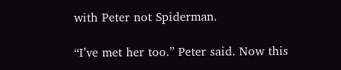with Peter not Spiderman.

“I’ve met her too.” Peter said. Now this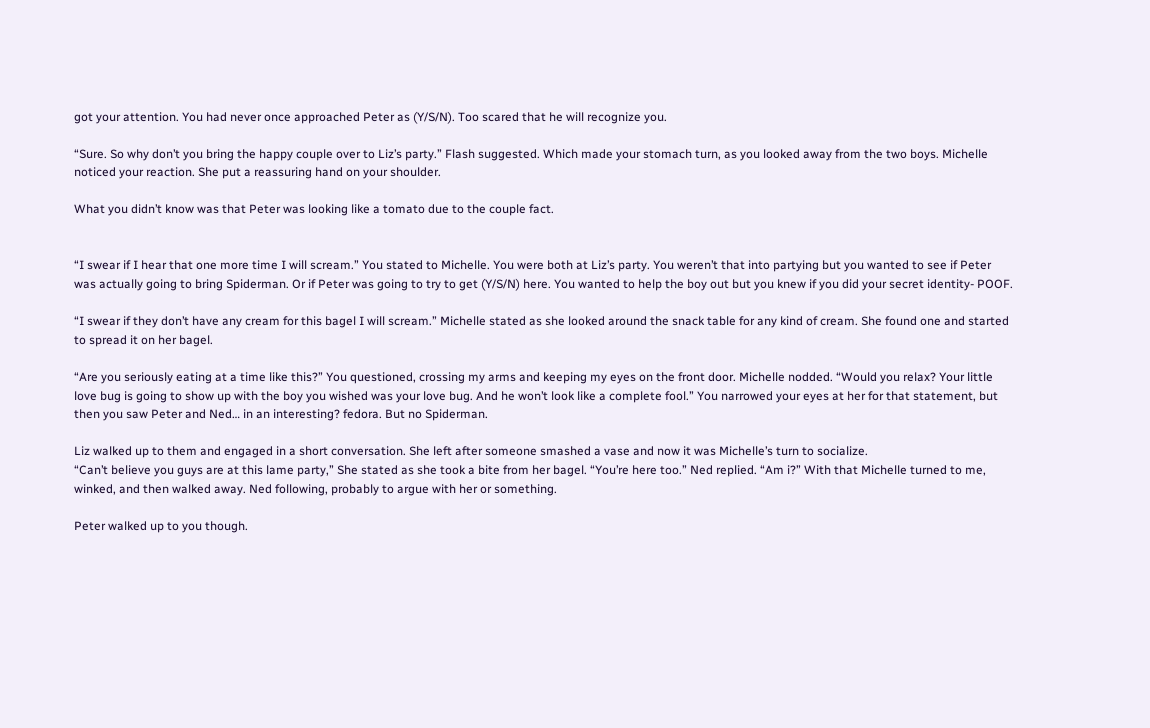got your attention. You had never once approached Peter as (Y/S/N). Too scared that he will recognize you.

“Sure. So why don’t you bring the happy couple over to Liz’s party.” Flash suggested. Which made your stomach turn, as you looked away from the two boys. Michelle noticed your reaction. She put a reassuring hand on your shoulder.

What you didn’t know was that Peter was looking like a tomato due to the couple fact.


“I swear if I hear that one more time I will scream.” You stated to Michelle. You were both at Liz’s party. You weren’t that into partying but you wanted to see if Peter was actually going to bring Spiderman. Or if Peter was going to try to get (Y/S/N) here. You wanted to help the boy out but you knew if you did your secret identity- POOF.

“I swear if they don’t have any cream for this bagel I will scream.” Michelle stated as she looked around the snack table for any kind of cream. She found one and started to spread it on her bagel.

“Are you seriously eating at a time like this?” You questioned, crossing my arms and keeping my eyes on the front door. Michelle nodded. “Would you relax? Your little love bug is going to show up with the boy you wished was your love bug. And he won’t look like a complete fool.” You narrowed your eyes at her for that statement, but then you saw Peter and Ned… in an interesting? fedora. But no Spiderman.

Liz walked up to them and engaged in a short conversation. She left after someone smashed a vase and now it was Michelle’s turn to socialize.
“Can’t believe you guys are at this lame party,” She stated as she took a bite from her bagel. “You’re here too.” Ned replied. “Am i?” With that Michelle turned to me, winked, and then walked away. Ned following, probably to argue with her or something.

Peter walked up to you though.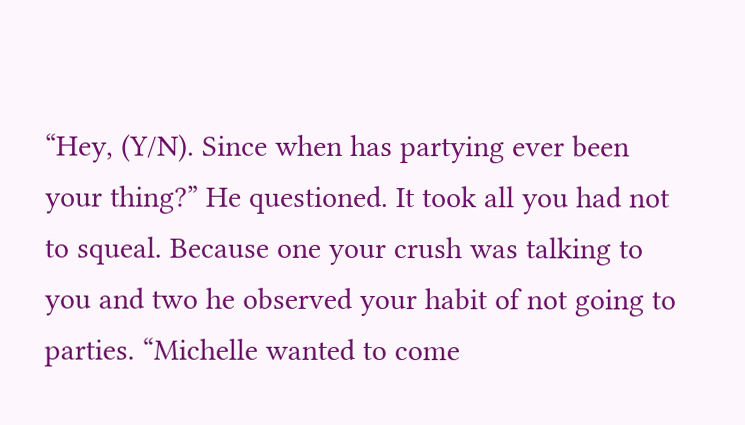“Hey, (Y/N). Since when has partying ever been your thing?” He questioned. It took all you had not to squeal. Because one your crush was talking to you and two he observed your habit of not going to parties. “Michelle wanted to come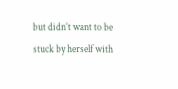but didn’t want to be stuck by herself with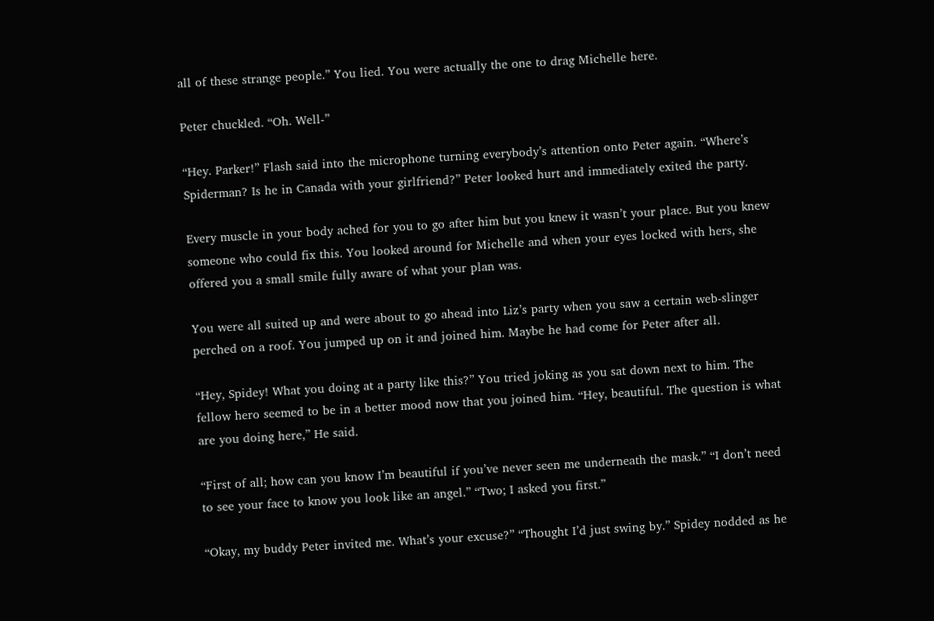all of these strange people.” You lied. You were actually the one to drag Michelle here.

Peter chuckled. “Oh. Well-”

“Hey. Parker!” Flash said into the microphone turning everybody’s attention onto Peter again. “Where’s Spiderman? Is he in Canada with your girlfriend?” Peter looked hurt and immediately exited the party.

Every muscle in your body ached for you to go after him but you knew it wasn’t your place. But you knew someone who could fix this. You looked around for Michelle and when your eyes locked with hers, she offered you a small smile fully aware of what your plan was.

You were all suited up and were about to go ahead into Liz’s party when you saw a certain web-slinger perched on a roof. You jumped up on it and joined him. Maybe he had come for Peter after all.

“Hey, Spidey! What you doing at a party like this?” You tried joking as you sat down next to him. The fellow hero seemed to be in a better mood now that you joined him. “Hey, beautiful. The question is what are you doing here,” He said.

“First of all; how can you know I’m beautiful if you’ve never seen me underneath the mask.” “I don’t need to see your face to know you look like an angel.” “Two; I asked you first.”

“Okay, my buddy Peter invited me. What’s your excuse?” “Thought I’d just swing by.” Spidey nodded as he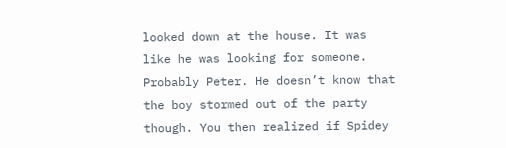looked down at the house. It was like he was looking for someone. Probably Peter. He doesn’t know that the boy stormed out of the party though. You then realized if Spidey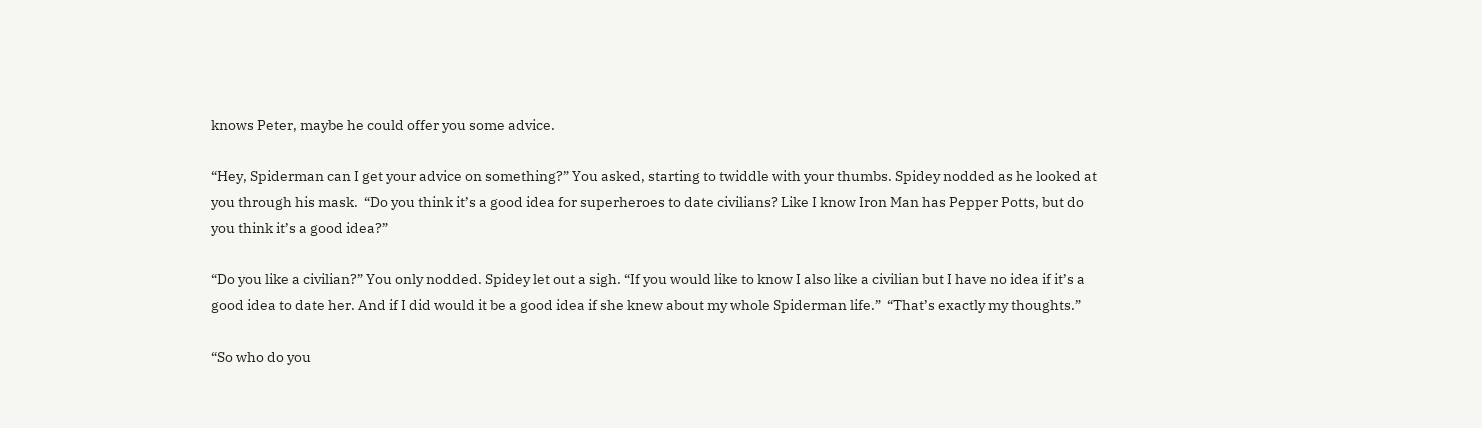knows Peter, maybe he could offer you some advice.

“Hey, Spiderman can I get your advice on something?” You asked, starting to twiddle with your thumbs. Spidey nodded as he looked at you through his mask.  “Do you think it’s a good idea for superheroes to date civilians? Like I know Iron Man has Pepper Potts, but do you think it’s a good idea?”

“Do you like a civilian?” You only nodded. Spidey let out a sigh. “If you would like to know I also like a civilian but I have no idea if it’s a good idea to date her. And if I did would it be a good idea if she knew about my whole Spiderman life.”  “That’s exactly my thoughts.”

“So who do you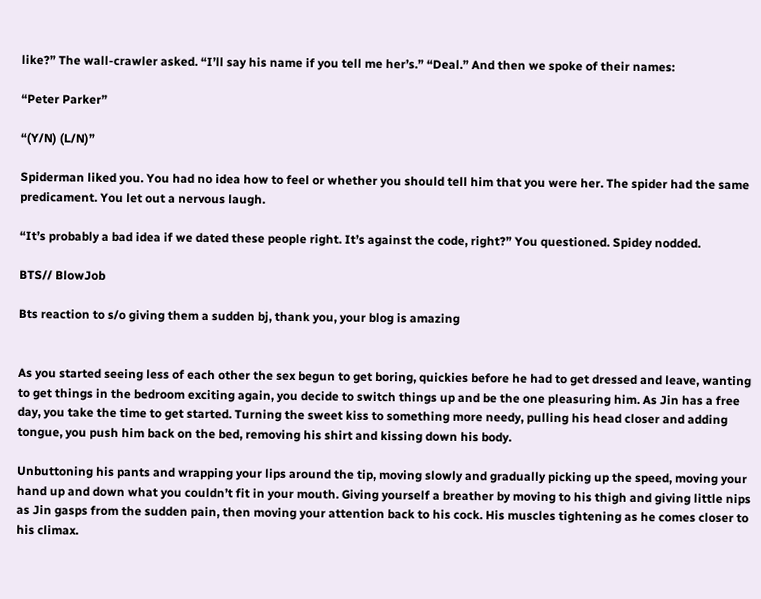like?” The wall-crawler asked. “I’ll say his name if you tell me her’s.” “Deal.” And then we spoke of their names:

“Peter Parker”

“(Y/N) (L/N)”

Spiderman liked you. You had no idea how to feel or whether you should tell him that you were her. The spider had the same predicament. You let out a nervous laugh.

“It’s probably a bad idea if we dated these people right. It’s against the code, right?” You questioned. Spidey nodded.

BTS// BlowJob

Bts reaction to s/o giving them a sudden bj, thank you, your blog is amazing


As you started seeing less of each other the sex begun to get boring, quickies before he had to get dressed and leave, wanting to get things in the bedroom exciting again, you decide to switch things up and be the one pleasuring him. As Jin has a free day, you take the time to get started. Turning the sweet kiss to something more needy, pulling his head closer and adding tongue, you push him back on the bed, removing his shirt and kissing down his body.

Unbuttoning his pants and wrapping your lips around the tip, moving slowly and gradually picking up the speed, moving your hand up and down what you couldn’t fit in your mouth. Giving yourself a breather by moving to his thigh and giving little nips as Jin gasps from the sudden pain, then moving your attention back to his cock. His muscles tightening as he comes closer to his climax.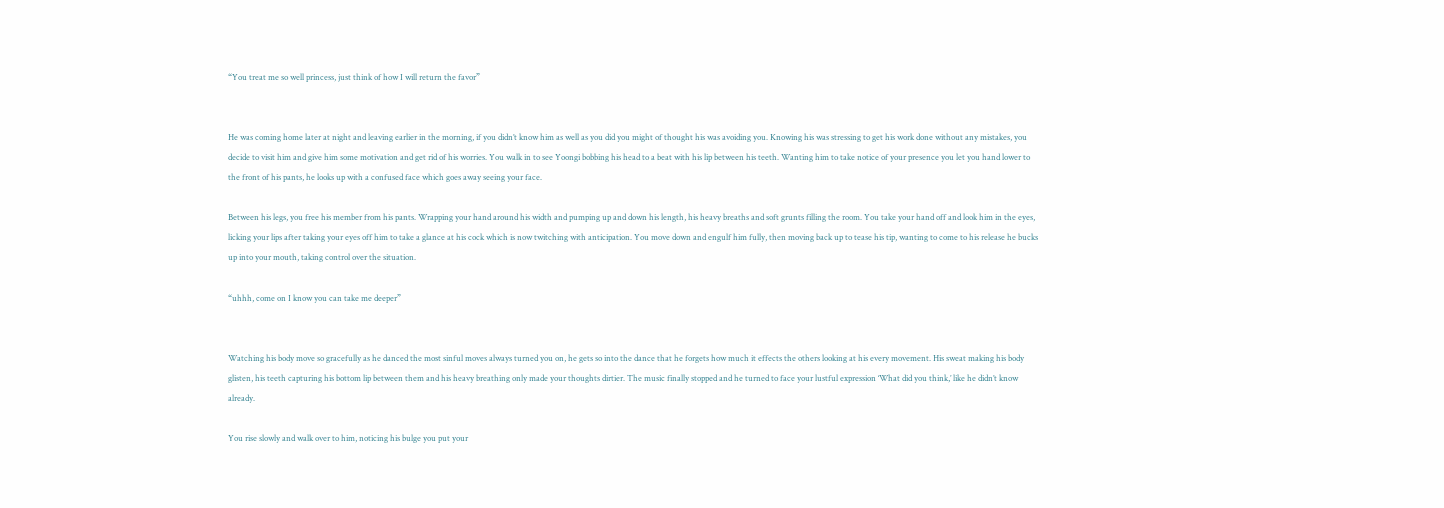“You treat me so well princess, just think of how I will return the favor”


He was coming home later at night and leaving earlier in the morning, if you didn’t know him as well as you did you might of thought his was avoiding you. Knowing his was stressing to get his work done without any mistakes, you decide to visit him and give him some motivation and get rid of his worries. You walk in to see Yoongi bobbing his head to a beat with his lip between his teeth. Wanting him to take notice of your presence you let you hand lower to the front of his pants, he looks up with a confused face which goes away seeing your face.

Between his legs, you free his member from his pants. Wrapping your hand around his width and pumping up and down his length, his heavy breaths and soft grunts filling the room. You take your hand off and look him in the eyes, licking your lips after taking your eyes off him to take a glance at his cock which is now twitching with anticipation. You move down and engulf him fully, then moving back up to tease his tip, wanting to come to his release he bucks up into your mouth, taking control over the situation.

“uhhh, come on I know you can take me deeper”


Watching his body move so gracefully as he danced the most sinful moves always turned you on, he gets so into the dance that he forgets how much it effects the others looking at his every movement. His sweat making his body glisten, his teeth capturing his bottom lip between them and his heavy breathing only made your thoughts dirtier. The music finally stopped and he turned to face your lustful expression ‘What did you think,’ like he didn’t know already.

You rise slowly and walk over to him, noticing his bulge you put your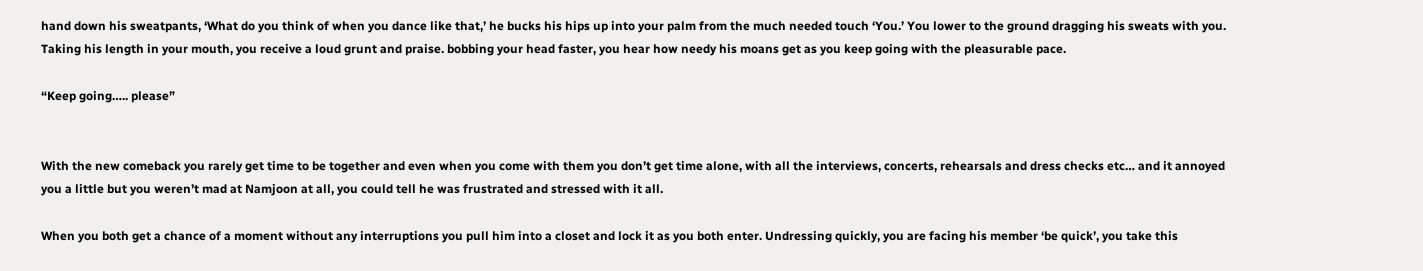hand down his sweatpants, ‘What do you think of when you dance like that,’ he bucks his hips up into your palm from the much needed touch ‘You.’ You lower to the ground dragging his sweats with you. Taking his length in your mouth, you receive a loud grunt and praise. bobbing your head faster, you hear how needy his moans get as you keep going with the pleasurable pace.

“Keep going….. please”


With the new comeback you rarely get time to be together and even when you come with them you don’t get time alone, with all the interviews, concerts, rehearsals and dress checks etc… and it annoyed you a little but you weren’t mad at Namjoon at all, you could tell he was frustrated and stressed with it all.

When you both get a chance of a moment without any interruptions you pull him into a closet and lock it as you both enter. Undressing quickly, you are facing his member ‘be quick’, you take this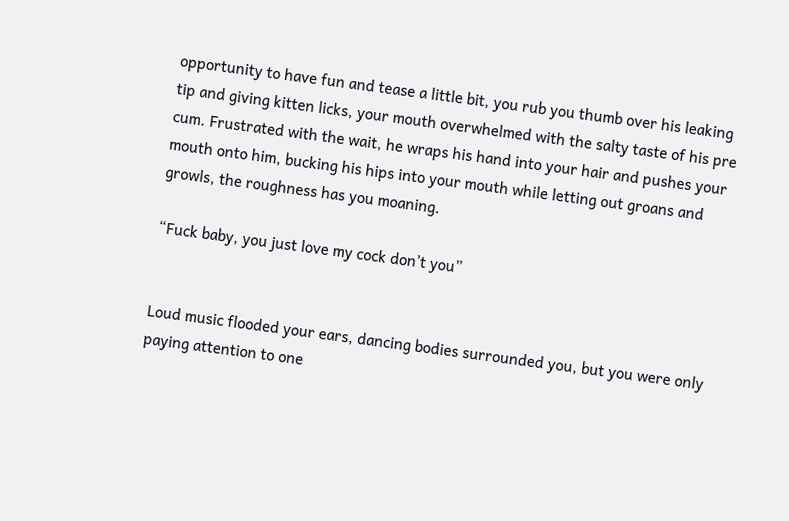opportunity to have fun and tease a little bit, you rub you thumb over his leaking tip and giving kitten licks, your mouth overwhelmed with the salty taste of his pre cum. Frustrated with the wait, he wraps his hand into your hair and pushes your mouth onto him, bucking his hips into your mouth while letting out groans and growls, the roughness has you moaning.

“Fuck baby, you just love my cock don’t you”


Loud music flooded your ears, dancing bodies surrounded you, but you were only paying attention to one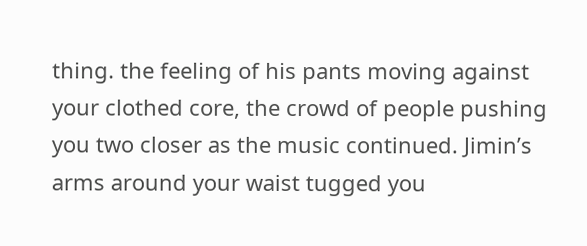thing. the feeling of his pants moving against your clothed core, the crowd of people pushing you two closer as the music continued. Jimin’s arms around your waist tugged you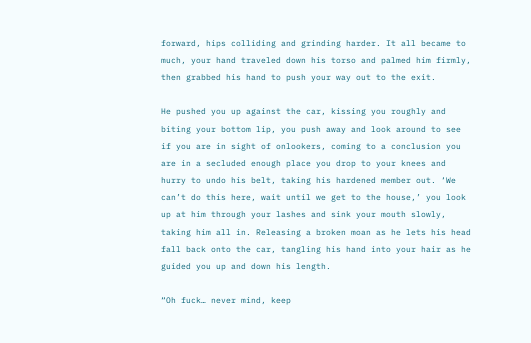forward, hips colliding and grinding harder. It all became to much, your hand traveled down his torso and palmed him firmly, then grabbed his hand to push your way out to the exit.

He pushed you up against the car, kissing you roughly and biting your bottom lip, you push away and look around to see if you are in sight of onlookers, coming to a conclusion you are in a secluded enough place you drop to your knees and hurry to undo his belt, taking his hardened member out. ‘We can’t do this here, wait until we get to the house,’ you look up at him through your lashes and sink your mouth slowly, taking him all in. Releasing a broken moan as he lets his head fall back onto the car, tangling his hand into your hair as he guided you up and down his length.

“Oh fuck… never mind, keep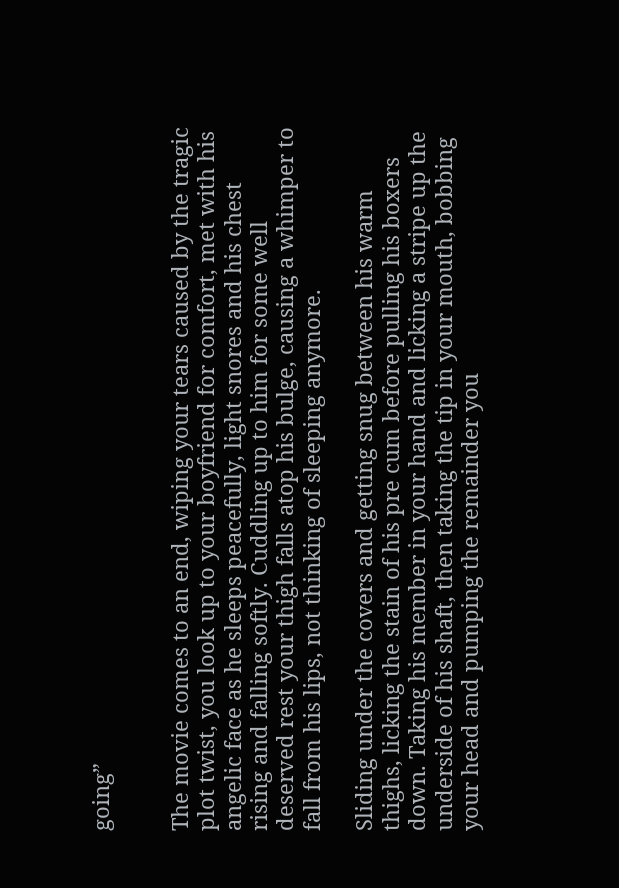going”


The movie comes to an end, wiping your tears caused by the tragic plot twist, you look up to your boyfriend for comfort, met with his angelic face as he sleeps peacefully, light snores and his chest rising and falling softly. Cuddling up to him for some well deserved rest your thigh falls atop his bulge, causing a whimper to fall from his lips, not thinking of sleeping anymore.

Sliding under the covers and getting snug between his warm thighs, licking the stain of his pre cum before pulling his boxers down. Taking his member in your hand and licking a stripe up the underside of his shaft, then taking the tip in your mouth, bobbing your head and pumping the remainder you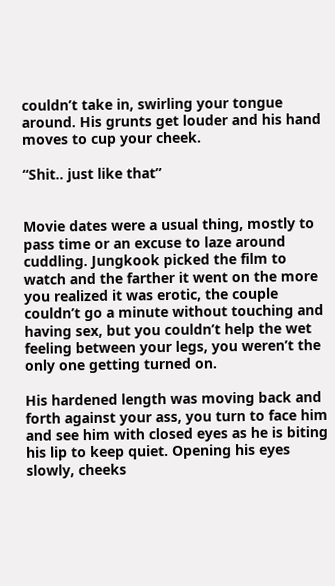couldn’t take in, swirling your tongue around. His grunts get louder and his hand moves to cup your cheek.

“Shit.. just like that”


Movie dates were a usual thing, mostly to pass time or an excuse to laze around cuddling. Jungkook picked the film to watch and the farther it went on the more you realized it was erotic, the couple couldn’t go a minute without touching and having sex, but you couldn’t help the wet feeling between your legs, you weren’t the only one getting turned on.

His hardened length was moving back and forth against your ass, you turn to face him and see him with closed eyes as he is biting his lip to keep quiet. Opening his eyes slowly, cheeks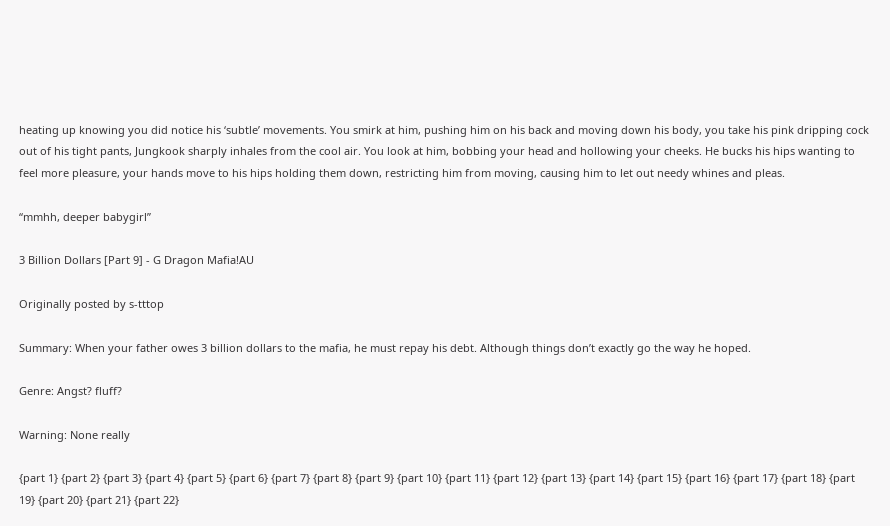heating up knowing you did notice his ‘subtle’ movements. You smirk at him, pushing him on his back and moving down his body, you take his pink dripping cock out of his tight pants, Jungkook sharply inhales from the cool air. You look at him, bobbing your head and hollowing your cheeks. He bucks his hips wanting to feel more pleasure, your hands move to his hips holding them down, restricting him from moving, causing him to let out needy whines and pleas.

“mmhh, deeper babygirl”

3 Billion Dollars [Part 9] - G Dragon Mafia!AU

Originally posted by s-tttop

Summary: When your father owes 3 billion dollars to the mafia, he must repay his debt. Although things don’t exactly go the way he hoped.

Genre: Angst? fluff?

Warning: None really

{part 1} {part 2} {part 3} {part 4} {part 5} {part 6} {part 7} {part 8} {part 9} {part 10} {part 11} {part 12} {part 13} {part 14} {part 15} {part 16} {part 17} {part 18} {part 19} {part 20} {part 21} {part 22}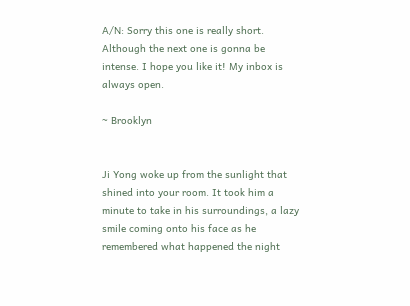A/N: Sorry this one is really short. Although the next one is gonna be intense. I hope you like it! My inbox is always open.

~ Brooklyn


Ji Yong woke up from the sunlight that shined into your room. It took him a minute to take in his surroundings, a lazy smile coming onto his face as he remembered what happened the night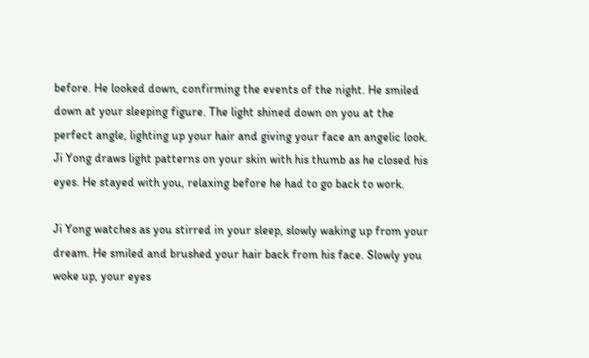before. He looked down, confirming the events of the night. He smiled down at your sleeping figure. The light shined down on you at the perfect angle, lighting up your hair and giving your face an angelic look. Ji Yong draws light patterns on your skin with his thumb as he closed his eyes. He stayed with you, relaxing before he had to go back to work.

Ji Yong watches as you stirred in your sleep, slowly waking up from your dream. He smiled and brushed your hair back from his face. Slowly you woke up, your eyes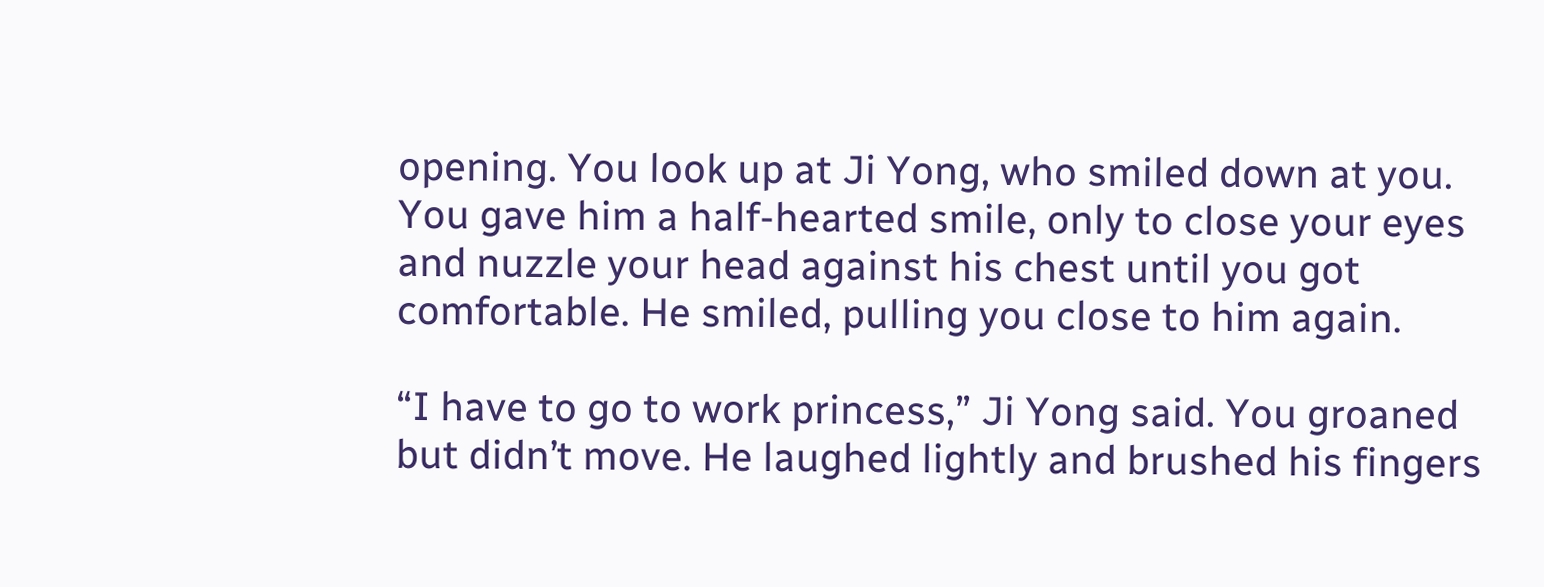opening. You look up at Ji Yong, who smiled down at you. You gave him a half-hearted smile, only to close your eyes and nuzzle your head against his chest until you got comfortable. He smiled, pulling you close to him again.

“I have to go to work princess,” Ji Yong said. You groaned but didn’t move. He laughed lightly and brushed his fingers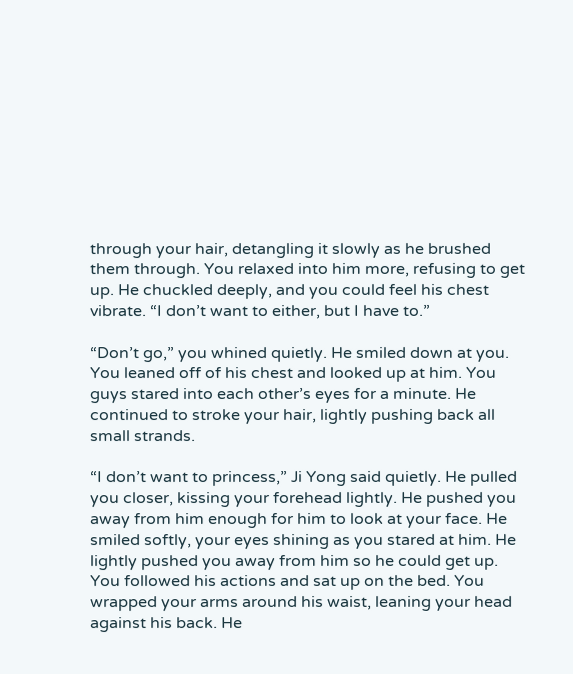through your hair, detangling it slowly as he brushed them through. You relaxed into him more, refusing to get up. He chuckled deeply, and you could feel his chest vibrate. “I don’t want to either, but I have to.”

“Don’t go,” you whined quietly. He smiled down at you. You leaned off of his chest and looked up at him. You guys stared into each other’s eyes for a minute. He continued to stroke your hair, lightly pushing back all small strands.

“I don’t want to princess,” Ji Yong said quietly. He pulled you closer, kissing your forehead lightly. He pushed you away from him enough for him to look at your face. He smiled softly, your eyes shining as you stared at him. He lightly pushed you away from him so he could get up. You followed his actions and sat up on the bed. You wrapped your arms around his waist, leaning your head against his back. He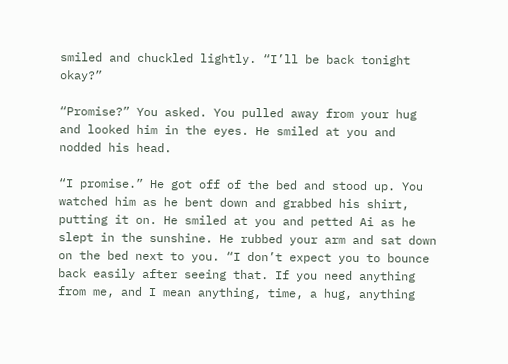smiled and chuckled lightly. “I’ll be back tonight okay?”

“Promise?” You asked. You pulled away from your hug and looked him in the eyes. He smiled at you and nodded his head.

“I promise.” He got off of the bed and stood up. You watched him as he bent down and grabbed his shirt, putting it on. He smiled at you and petted Ai as he slept in the sunshine. He rubbed your arm and sat down on the bed next to you. “I don’t expect you to bounce back easily after seeing that. If you need anything from me, and I mean anything, time, a hug, anything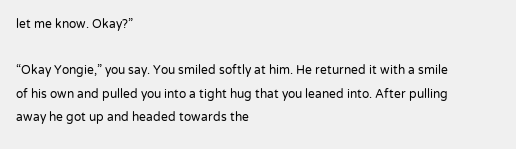let me know. Okay?”

“Okay Yongie,” you say. You smiled softly at him. He returned it with a smile of his own and pulled you into a tight hug that you leaned into. After pulling away he got up and headed towards the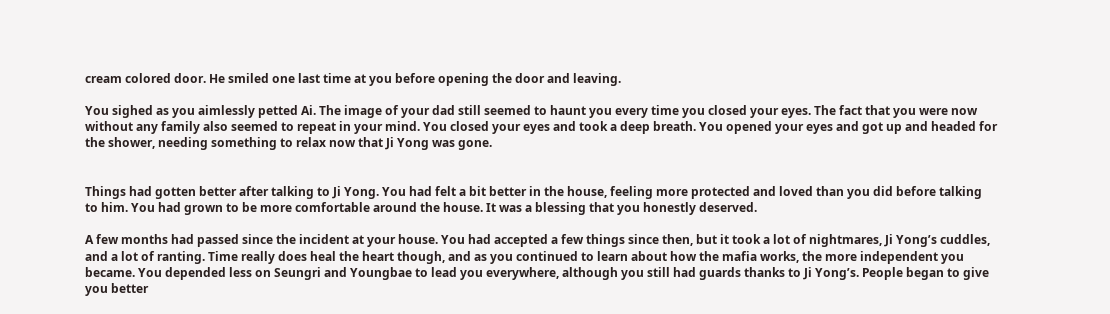cream colored door. He smiled one last time at you before opening the door and leaving.

You sighed as you aimlessly petted Ai. The image of your dad still seemed to haunt you every time you closed your eyes. The fact that you were now without any family also seemed to repeat in your mind. You closed your eyes and took a deep breath. You opened your eyes and got up and headed for the shower, needing something to relax now that Ji Yong was gone.


Things had gotten better after talking to Ji Yong. You had felt a bit better in the house, feeling more protected and loved than you did before talking to him. You had grown to be more comfortable around the house. It was a blessing that you honestly deserved.

A few months had passed since the incident at your house. You had accepted a few things since then, but it took a lot of nightmares, Ji Yong’s cuddles, and a lot of ranting. Time really does heal the heart though, and as you continued to learn about how the mafia works, the more independent you became. You depended less on Seungri and Youngbae to lead you everywhere, although you still had guards thanks to Ji Yong’s. People began to give you better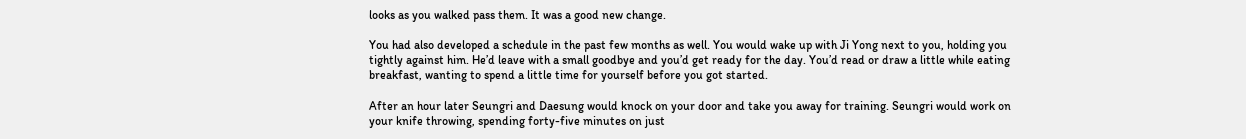looks as you walked pass them. It was a good new change.

You had also developed a schedule in the past few months as well. You would wake up with Ji Yong next to you, holding you tightly against him. He’d leave with a small goodbye and you’d get ready for the day. You’d read or draw a little while eating breakfast, wanting to spend a little time for yourself before you got started.

After an hour later Seungri and Daesung would knock on your door and take you away for training. Seungri would work on your knife throwing, spending forty-five minutes on just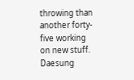throwing than another forty-five working on new stuff. Daesung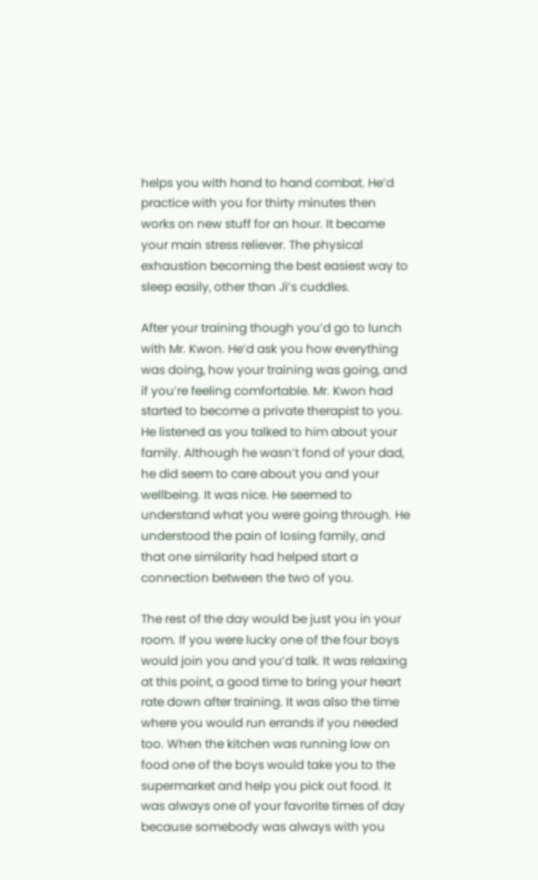helps you with hand to hand combat. He’d practice with you for thirty minutes then works on new stuff for an hour. It became your main stress reliever. The physical exhaustion becoming the best easiest way to sleep easily, other than Ji’s cuddles.

After your training though you’d go to lunch with Mr. Kwon. He’d ask you how everything was doing, how your training was going, and if you’re feeling comfortable. Mr. Kwon had started to become a private therapist to you. He listened as you talked to him about your family. Although he wasn’t fond of your dad, he did seem to care about you and your wellbeing. It was nice. He seemed to understand what you were going through. He understood the pain of losing family, and that one similarity had helped start a connection between the two of you.

The rest of the day would be just you in your room. If you were lucky one of the four boys would join you and you’d talk. It was relaxing at this point, a good time to bring your heart rate down after training. It was also the time where you would run errands if you needed too. When the kitchen was running low on food one of the boys would take you to the supermarket and help you pick out food. It was always one of your favorite times of day because somebody was always with you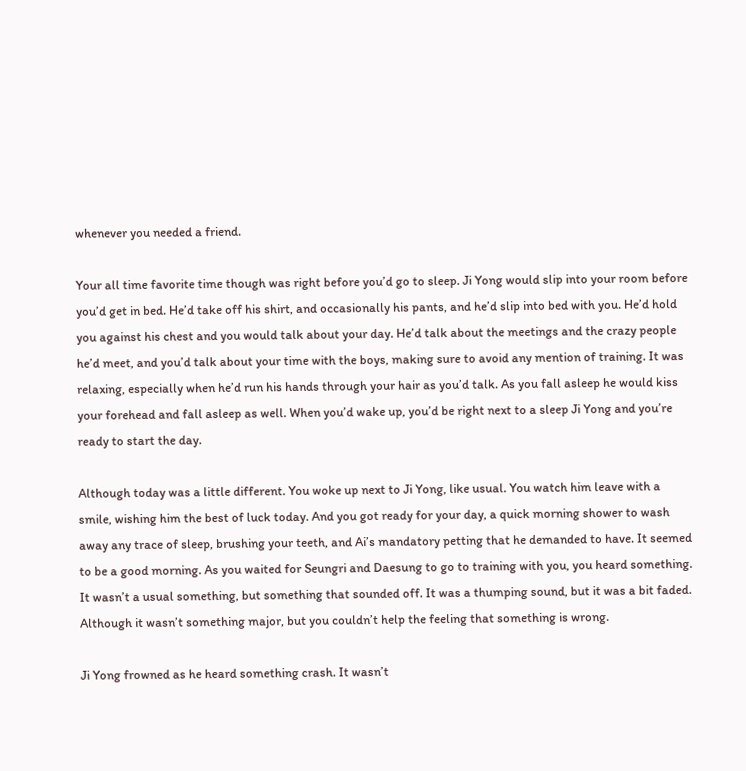whenever you needed a friend.

Your all time favorite time though was right before you’d go to sleep. Ji Yong would slip into your room before you’d get in bed. He’d take off his shirt, and occasionally his pants, and he’d slip into bed with you. He’d hold you against his chest and you would talk about your day. He’d talk about the meetings and the crazy people he’d meet, and you’d talk about your time with the boys, making sure to avoid any mention of training. It was relaxing, especially when he’d run his hands through your hair as you’d talk. As you fall asleep he would kiss your forehead and fall asleep as well. When you’d wake up, you’d be right next to a sleep Ji Yong and you’re ready to start the day.

Although today was a little different. You woke up next to Ji Yong, like usual. You watch him leave with a smile, wishing him the best of luck today. And you got ready for your day, a quick morning shower to wash away any trace of sleep, brushing your teeth, and Ai’s mandatory petting that he demanded to have. It seemed to be a good morning. As you waited for Seungri and Daesung to go to training with you, you heard something. It wasn’t a usual something, but something that sounded off. It was a thumping sound, but it was a bit faded. Although it wasn’t something major, but you couldn’t help the feeling that something is wrong.

Ji Yong frowned as he heard something crash. It wasn’t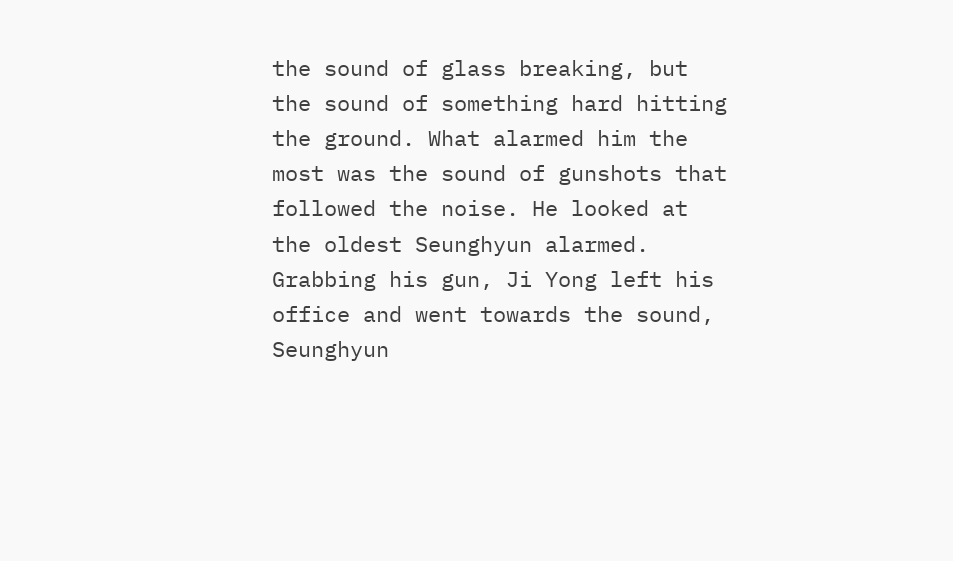the sound of glass breaking, but the sound of something hard hitting the ground. What alarmed him the most was the sound of gunshots that followed the noise. He looked at the oldest Seunghyun alarmed. Grabbing his gun, Ji Yong left his office and went towards the sound, Seunghyun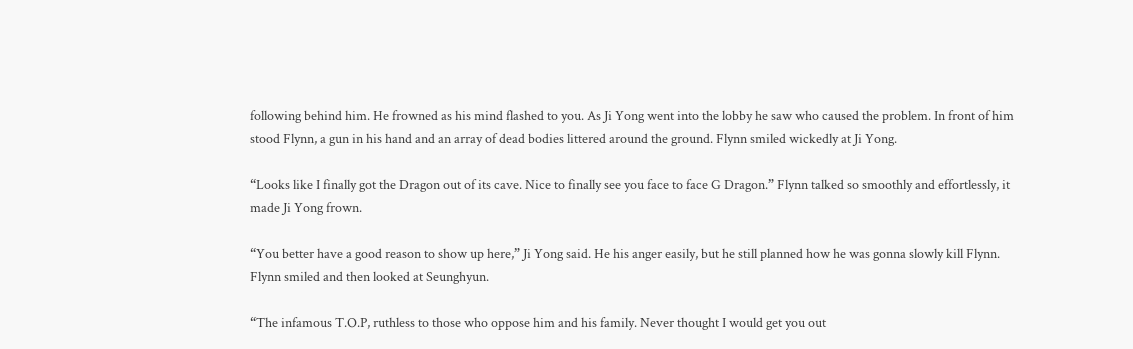following behind him. He frowned as his mind flashed to you. As Ji Yong went into the lobby he saw who caused the problem. In front of him stood Flynn, a gun in his hand and an array of dead bodies littered around the ground. Flynn smiled wickedly at Ji Yong.

“Looks like I finally got the Dragon out of its cave. Nice to finally see you face to face G Dragon.” Flynn talked so smoothly and effortlessly, it made Ji Yong frown.

“You better have a good reason to show up here,” Ji Yong said. He his anger easily, but he still planned how he was gonna slowly kill Flynn. Flynn smiled and then looked at Seunghyun.

“The infamous T.O.P, ruthless to those who oppose him and his family. Never thought I would get you out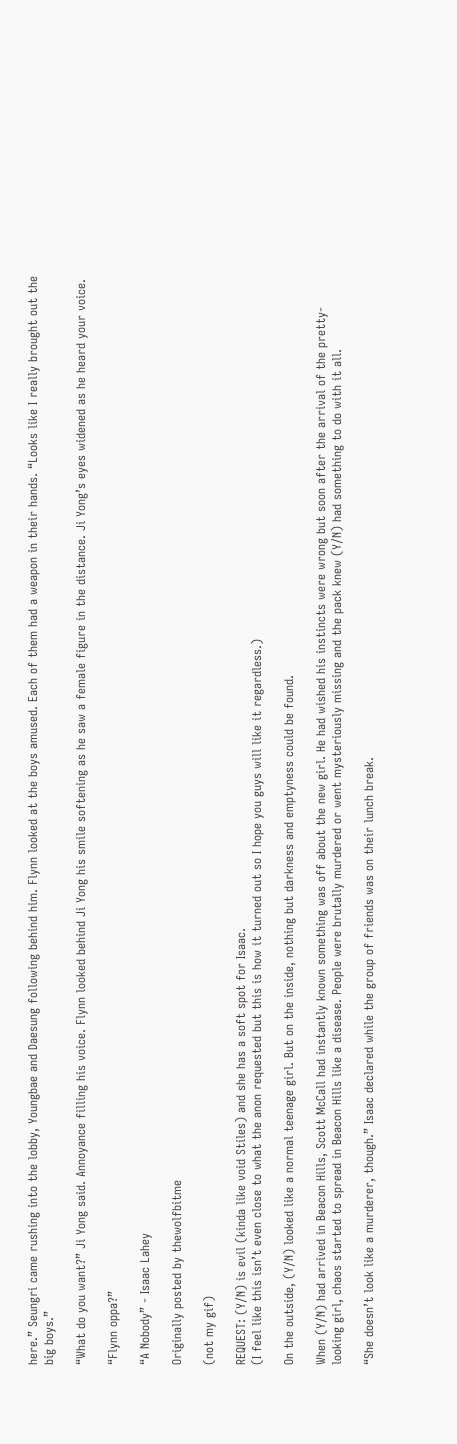here.” Seungri came rushing into the lobby, Youngbae and Daesung following behind him. Flynn looked at the boys amused. Each of them had a weapon in their hands. “Looks like I really brought out the big boys.”

“What do you want?” Ji Yong said. Annoyance filling his voice. Flynn looked behind Ji Yong his smile softening as he saw a female figure in the distance. Ji Yong’s eyes widened as he heard your voice.

“Flynn oppa?”

“A Nobody” - Isaac Lahey

Originally posted by thewolfbitme

(not my gif)

REQUEST: (Y/N) is evil (kinda like void Stiles) and she has a soft spot for Isaac.
(I feel like this isn’t even close to what the anon requested but this is how it turned out so I hope you guys will like it regardless.)

On the outside, (Y/N) looked like a normal teenage girl. But on the inside, nothing but darkness and emptyness could be found.

When (Y/N) had arrived in Beacon Hills, Scott McCall had instantly known something was off about the new girl. He had wished his instincts were wrong but soon after the arrival of the pretty-looking girl, chaos started to spread in Beacon Hills like a disease. People were brutally murdered or went mysteriously missing and the pack knew (Y/N) had something to do with it all.

“She doesn’t look like a murderer, though.” Isaac declared while the group of friends was on their lunch break.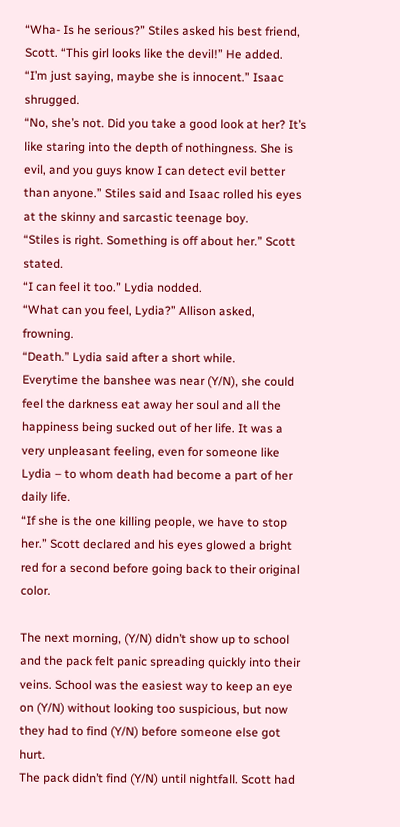“Wha- Is he serious?” Stiles asked his best friend, Scott. “This girl looks like the devil!” He added.
“I’m just saying, maybe she is innocent.” Isaac shrugged.
“No, she’s not. Did you take a good look at her? It’s like staring into the depth of nothingness. She is evil, and you guys know I can detect evil better than anyone.” Stiles said and Isaac rolled his eyes at the skinny and sarcastic teenage boy.
“Stiles is right. Something is off about her.” Scott stated.
“I can feel it too.” Lydia nodded.
“What can you feel, Lydia?” Allison asked, frowning.
“Death.” Lydia said after a short while.
Everytime the banshee was near (Y/N), she could feel the darkness eat away her soul and all the happiness being sucked out of her life. It was a very unpleasant feeling, even for someone like Lydia – to whom death had become a part of her daily life.
“If she is the one killing people, we have to stop her.” Scott declared and his eyes glowed a bright red for a second before going back to their original color.

The next morning, (Y/N) didn’t show up to school and the pack felt panic spreading quickly into their veins. School was the easiest way to keep an eye on (Y/N) without looking too suspicious, but now they had to find (Y/N) before someone else got hurt.
The pack didn’t find (Y/N) until nightfall. Scott had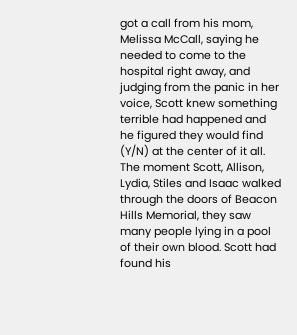got a call from his mom, Melissa McCall, saying he needed to come to the hospital right away, and judging from the panic in her voice, Scott knew something terrible had happened and he figured they would find (Y/N) at the center of it all.
The moment Scott, Allison, Lydia, Stiles and Isaac walked through the doors of Beacon Hills Memorial, they saw many people lying in a pool of their own blood. Scott had found his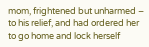mom, frightened but unharmed – to his relief, and had ordered her to go home and lock herself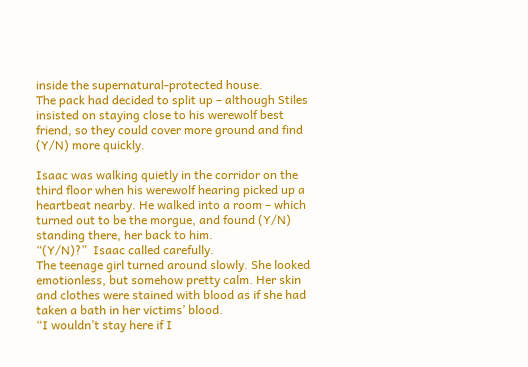inside the supernatural-protected house.
The pack had decided to split up – although Stiles insisted on staying close to his werewolf best friend, so they could cover more ground and find (Y/N) more quickly.

Isaac was walking quietly in the corridor on the third floor when his werewolf hearing picked up a heartbeat nearby. He walked into a room – which turned out to be the morgue, and found (Y/N) standing there, her back to him.
“(Y/N)?”  Isaac called carefully.
The teenage girl turned around slowly. She looked emotionless, but somehow pretty calm. Her skin and clothes were stained with blood as if she had taken a bath in her victims’ blood.
“I wouldn’t stay here if I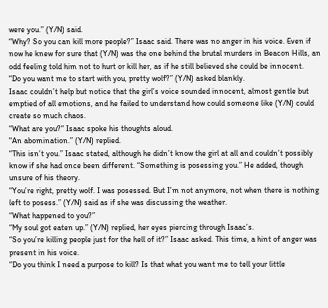were you.” (Y/N) said.
“Why? So you can kill more people?” Isaac said. There was no anger in his voice. Even if now he knew for sure that (Y/N) was the one behind the brutal murders in Beacon Hills, an odd feeling told him not to hurt or kill her, as if he still believed she could be innocent.
“Do you want me to start with you, pretty wolf?” (Y/N) asked blankly.
Isaac couldn’t help but notice that the girl’s voice sounded innocent, almost gentle but emptied of all emotions, and he failed to understand how could someone like (Y/N) could create so much chaos.
“What are you?“ Isaac spoke his thoughts aloud.
"An abomination.” (Y/N) replied.
“This isn’t you.” Isaac stated, although he didn’t know the girl at all and couldn’t possibly know if she had once been different. “Something is posessing you.” He added, though unsure of his theory.
“You’re right, pretty wolf. I was posessed. But I’m not anymore, not when there is nothing left to posess.” (Y/N) said as if she was discussing the weather.
“What happened to you?”
“My soul got eaten up.” (Y/N) replied, her eyes piercing through Isaac’s.
“So you’re killing people just for the hell of it?” Isaac asked. This time, a hint of anger was present in his voice.
“Do you think I need a purpose to kill? Is that what you want me to tell your little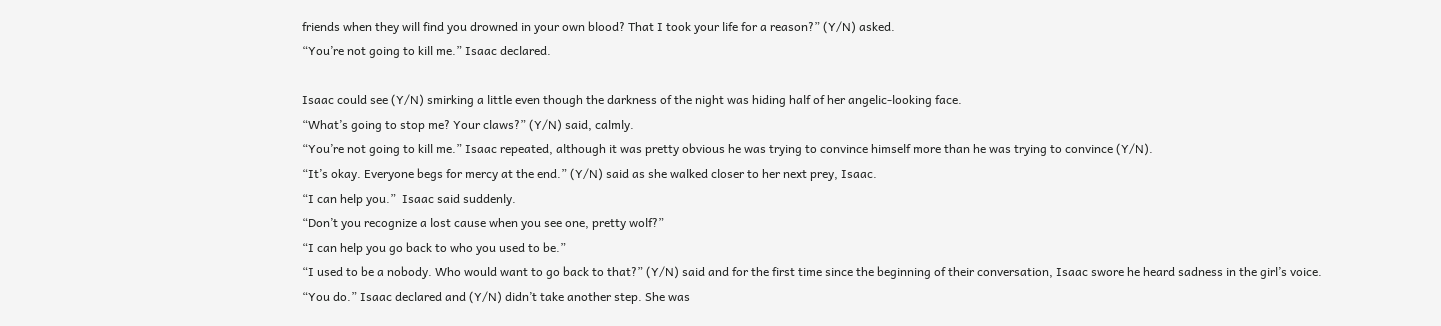friends when they will find you drowned in your own blood? That I took your life for a reason?” (Y/N) asked.
“You’re not going to kill me.” Isaac declared.

Isaac could see (Y/N) smirking a little even though the darkness of the night was hiding half of her angelic-looking face.
“What’s going to stop me? Your claws?” (Y/N) said, calmly.
“You’re not going to kill me.” Isaac repeated, although it was pretty obvious he was trying to convince himself more than he was trying to convince (Y/N).
“It’s okay. Everyone begs for mercy at the end.” (Y/N) said as she walked closer to her next prey, Isaac.
“I can help you.”  Isaac said suddenly.
“Don’t you recognize a lost cause when you see one, pretty wolf?”
“I can help you go back to who you used to be.”
“I used to be a nobody. Who would want to go back to that?” (Y/N) said and for the first time since the beginning of their conversation, Isaac swore he heard sadness in the girl’s voice.
“You do.” Isaac declared and (Y/N) didn’t take another step. She was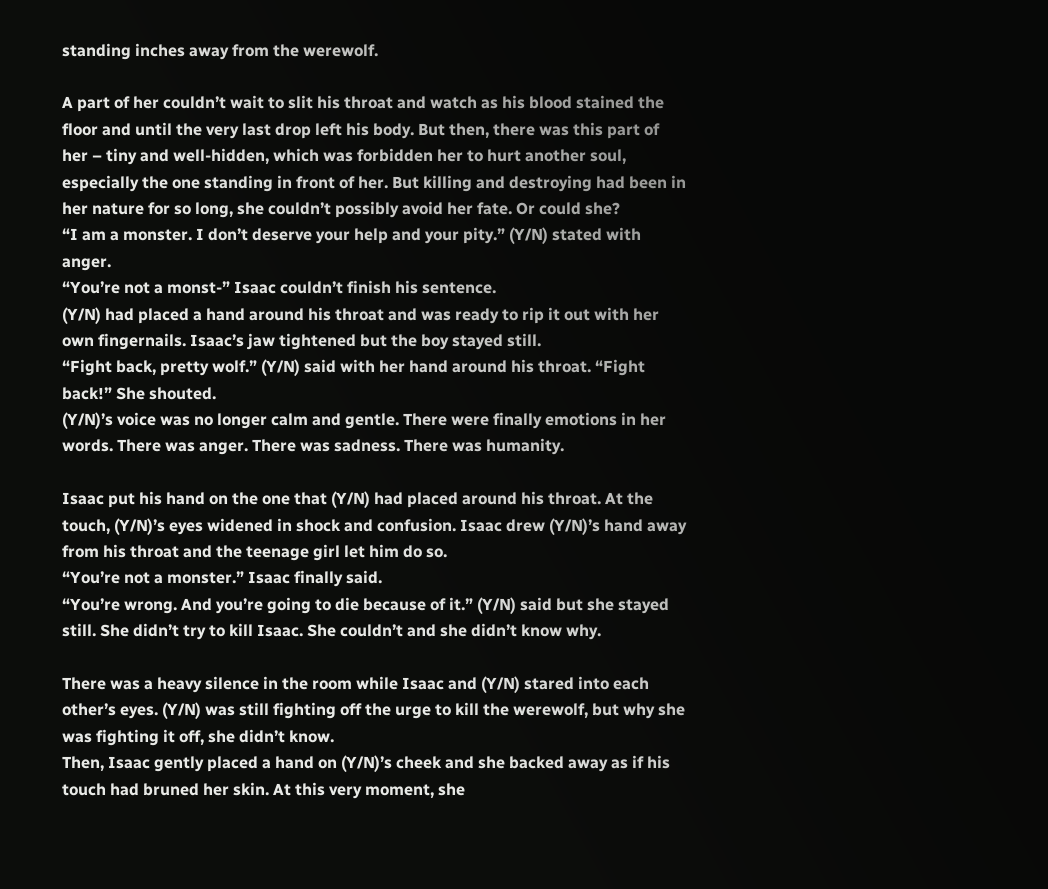standing inches away from the werewolf.

A part of her couldn’t wait to slit his throat and watch as his blood stained the floor and until the very last drop left his body. But then, there was this part of her – tiny and well-hidden, which was forbidden her to hurt another soul, especially the one standing in front of her. But killing and destroying had been in her nature for so long, she couldn’t possibly avoid her fate. Or could she?
“I am a monster. I don’t deserve your help and your pity.” (Y/N) stated with anger.
“You’re not a monst-” Isaac couldn’t finish his sentence.
(Y/N) had placed a hand around his throat and was ready to rip it out with her own fingernails. Isaac’s jaw tightened but the boy stayed still.
“Fight back, pretty wolf.” (Y/N) said with her hand around his throat. “Fight back!” She shouted.
(Y/N)’s voice was no longer calm and gentle. There were finally emotions in her words. There was anger. There was sadness. There was humanity.

Isaac put his hand on the one that (Y/N) had placed around his throat. At the touch, (Y/N)’s eyes widened in shock and confusion. Isaac drew (Y/N)’s hand away from his throat and the teenage girl let him do so.
“You’re not a monster.” Isaac finally said.
“You’re wrong. And you’re going to die because of it.” (Y/N) said but she stayed still. She didn’t try to kill Isaac. She couldn’t and she didn’t know why.

There was a heavy silence in the room while Isaac and (Y/N) stared into each other’s eyes. (Y/N) was still fighting off the urge to kill the werewolf, but why she was fighting it off, she didn’t know.
Then, Isaac gently placed a hand on (Y/N)’s cheek and she backed away as if his touch had bruned her skin. At this very moment, she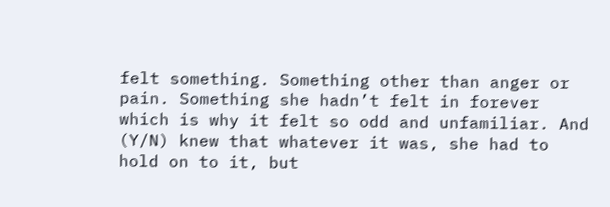felt something. Something other than anger or pain. Something she hadn’t felt in forever which is why it felt so odd and unfamiliar. And (Y/N) knew that whatever it was, she had to hold on to it, but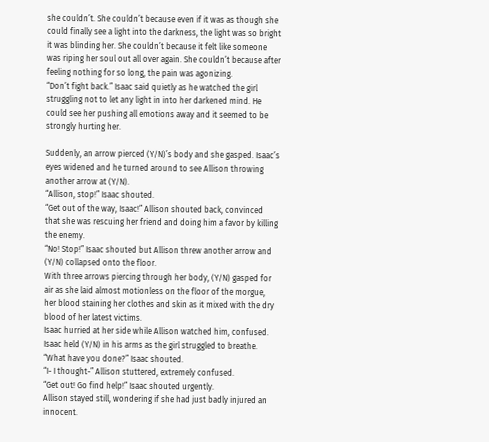she couldn’t. She couldn’t because even if it was as though she could finally see a light into the darkness, the light was so bright it was blinding her. She couldn’t because it felt like someone was riping her soul out all over again. She couldn’t because after feeling nothing for so long, the pain was agonizing.
“Don’t fight back.” Isaac said quietly as he watched the girl struggling not to let any light in into her darkened mind. He could see her pushing all emotions away and it seemed to be strongly hurting her.

Suddenly, an arrow pierced (Y/N)’s body and she gasped. Isaac’s eyes widened and he turned around to see Allison throwing another arrow at (Y/N).
“Allison, stop!” Isaac shouted.
“Get out of the way, Isaac!” Allison shouted back, convinced that she was rescuing her friend and doing him a favor by killing the enemy.
“No! Stop!” Isaac shouted but Allison threw another arrow and (Y/N) collapsed onto the floor.
With three arrows piercing through her body, (Y/N) gasped for air as she laid almost motionless on the floor of the morgue, her blood staining her clothes and skin as it mixed with the dry blood of her latest victims.
Isaac hurried at her side while Allison watched him, confused. Isaac held (Y/N) in his arms as the girl struggled to breathe.
“What have you done?” Isaac shouted.
“I- I thought-” Allison stuttered, extremely confused.
“Get out! Go find help!” Isaac shouted urgently.
Allison stayed still, wondering if she had just badly injured an innocent.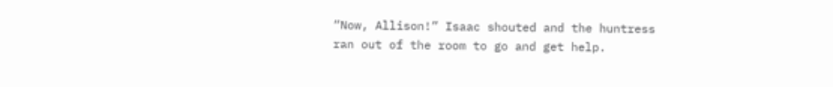“Now, Allison!” Isaac shouted and the huntress ran out of the room to go and get help.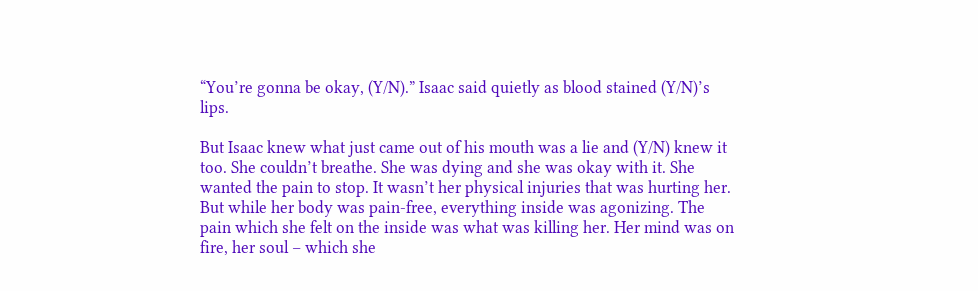“You’re gonna be okay, (Y/N).” Isaac said quietly as blood stained (Y/N)’s lips.

But Isaac knew what just came out of his mouth was a lie and (Y/N) knew it too. She couldn’t breathe. She was dying and she was okay with it. She wanted the pain to stop. It wasn’t her physical injuries that was hurting her. But while her body was pain-free, everything inside was agonizing. The pain which she felt on the inside was what was killing her. Her mind was on fire, her soul – which she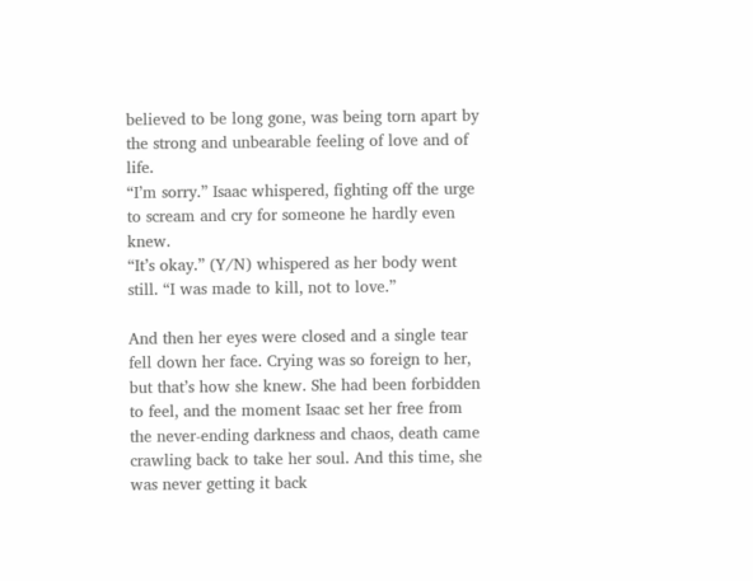believed to be long gone, was being torn apart by the strong and unbearable feeling of love and of life.
“I’m sorry.” Isaac whispered, fighting off the urge to scream and cry for someone he hardly even knew.
“It’s okay.” (Y/N) whispered as her body went still. “I was made to kill, not to love.”

And then her eyes were closed and a single tear fell down her face. Crying was so foreign to her, but that’s how she knew. She had been forbidden to feel, and the moment Isaac set her free from the never-ending darkness and chaos, death came crawling back to take her soul. And this time, she was never getting it back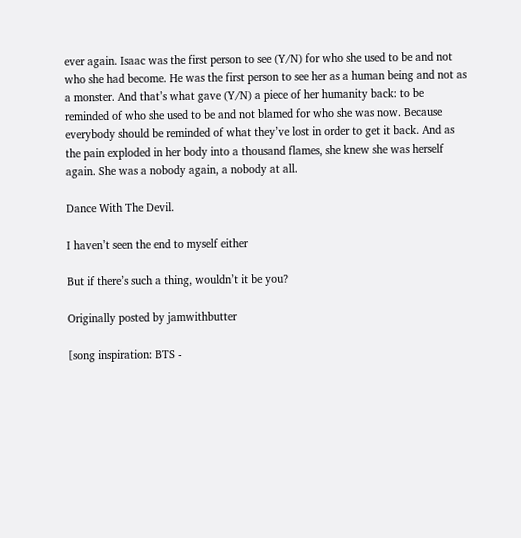ever again. Isaac was the first person to see (Y/N) for who she used to be and not who she had become. He was the first person to see her as a human being and not as a monster. And that’s what gave (Y/N) a piece of her humanity back: to be reminded of who she used to be and not blamed for who she was now. Because everybody should be reminded of what they’ve lost in order to get it back. And as the pain exploded in her body into a thousand flames, she knew she was herself again. She was a nobody again, a nobody at all.

Dance With The Devil.

I haven’t seen the end to myself either

But if there’s such a thing, wouldn’t it be you?

Originally posted by jamwithbutter

[song inspiration: BTS -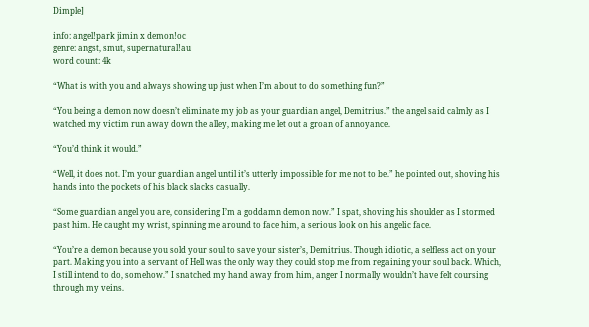Dimple]

info: angel!park jimin x demon!oc
genre: angst, smut, supernatural!au
word count: 4k

“What is with you and always showing up just when I’m about to do something fun?”

“You being a demon now doesn’t eliminate my job as your guardian angel, Demitrius.” the angel said calmly as I watched my victim run away down the alley, making me let out a groan of annoyance.

“You’d think it would.”

“Well, it does not. I’m your guardian angel until it’s utterly impossible for me not to be.” he pointed out, shoving his hands into the pockets of his black slacks casually.

“Some guardian angel you are, considering I’m a goddamn demon now.” I spat, shoving his shoulder as I stormed past him. He caught my wrist, spinning me around to face him, a serious look on his angelic face.

“You’re a demon because you sold your soul to save your sister’s, Demitrius. Though idiotic, a selfless act on your part. Making you into a servant of Hell was the only way they could stop me from regaining your soul back. Which, I still intend to do, somehow.” I snatched my hand away from him, anger I normally wouldn’t have felt coursing through my veins.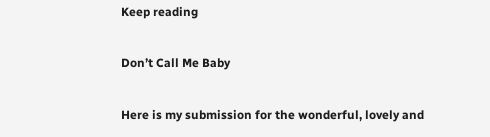Keep reading

Don’t Call Me Baby

Here is my submission for the wonderful, lovely and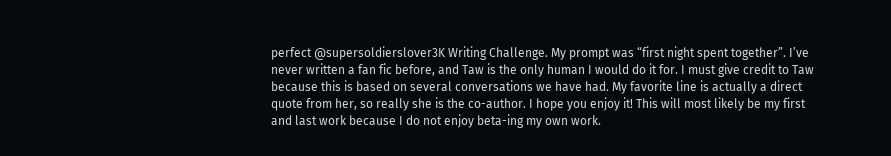perfect @supersoldierslover3K Writing Challenge. My prompt was “first night spent together”. I’ve never written a fan fic before, and Taw is the only human I would do it for. I must give credit to Taw because this is based on several conversations we have had. My favorite line is actually a direct quote from her, so really she is the co-author. I hope you enjoy it! This will most likely be my first and last work because I do not enjoy beta-ing my own work.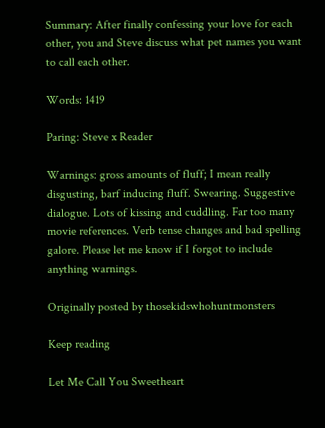Summary: After finally confessing your love for each other, you and Steve discuss what pet names you want to call each other.

Words: 1419

Paring: Steve x Reader

Warnings: gross amounts of fluff; I mean really disgusting, barf inducing fluff. Swearing. Suggestive dialogue. Lots of kissing and cuddling. Far too many movie references. Verb tense changes and bad spelling galore. Please let me know if I forgot to include anything warnings.

Originally posted by thosekidswhohuntmonsters

Keep reading

Let Me Call You Sweetheart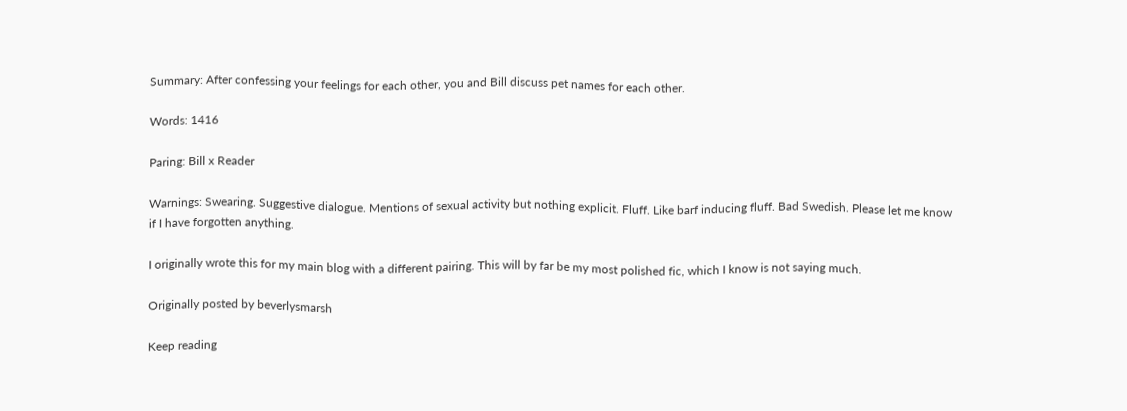Summary: After confessing your feelings for each other, you and Bill discuss pet names for each other.

Words: 1416

Paring: Bill x Reader

Warnings: Swearing. Suggestive dialogue. Mentions of sexual activity but nothing explicit. Fluff. Like barf inducing fluff. Bad Swedish. Please let me know if I have forgotten anything.

I originally wrote this for my main blog with a different pairing. This will by far be my most polished fic, which I know is not saying much.

Originally posted by beverlysmarsh

Keep reading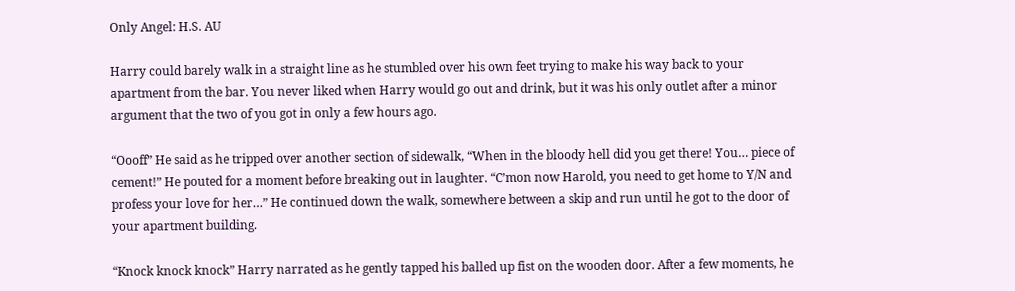Only Angel: H.S. AU

Harry could barely walk in a straight line as he stumbled over his own feet trying to make his way back to your apartment from the bar. You never liked when Harry would go out and drink, but it was his only outlet after a minor argument that the two of you got in only a few hours ago.

“Oooff” He said as he tripped over another section of sidewalk, “When in the bloody hell did you get there! You… piece of cement!” He pouted for a moment before breaking out in laughter. “C’mon now Harold, you need to get home to Y/N and profess your love for her…” He continued down the walk, somewhere between a skip and run until he got to the door of your apartment building.

“Knock knock knock” Harry narrated as he gently tapped his balled up fist on the wooden door. After a few moments, he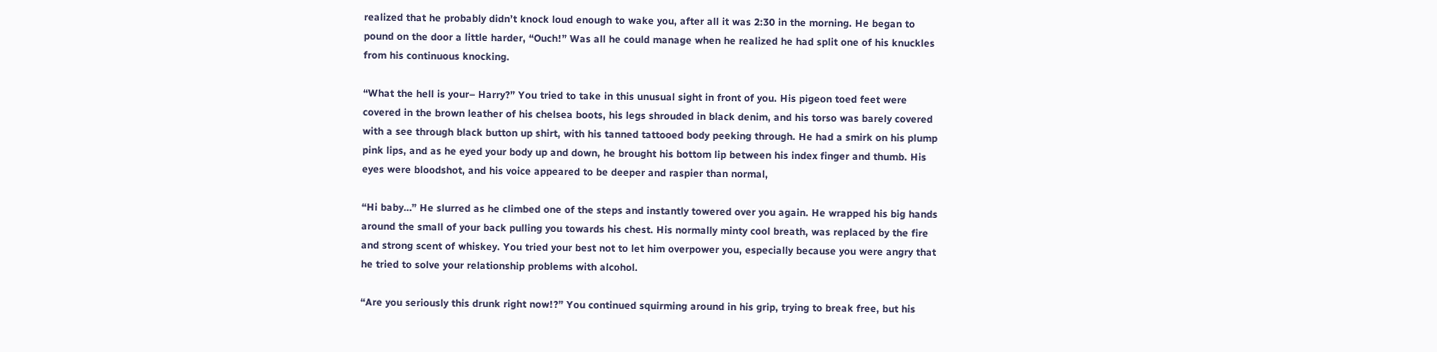realized that he probably didn’t knock loud enough to wake you, after all it was 2:30 in the morning. He began to pound on the door a little harder, “Ouch!” Was all he could manage when he realized he had split one of his knuckles from his continuous knocking.

“What the hell is your– Harry?” You tried to take in this unusual sight in front of you. His pigeon toed feet were covered in the brown leather of his chelsea boots, his legs shrouded in black denim, and his torso was barely covered with a see through black button up shirt, with his tanned tattooed body peeking through. He had a smirk on his plump pink lips, and as he eyed your body up and down, he brought his bottom lip between his index finger and thumb. His eyes were bloodshot, and his voice appeared to be deeper and raspier than normal,

“Hi baby…” He slurred as he climbed one of the steps and instantly towered over you again. He wrapped his big hands around the small of your back pulling you towards his chest. His normally minty cool breath, was replaced by the fire and strong scent of whiskey. You tried your best not to let him overpower you, especially because you were angry that he tried to solve your relationship problems with alcohol.

“Are you seriously this drunk right now!?” You continued squirming around in his grip, trying to break free, but his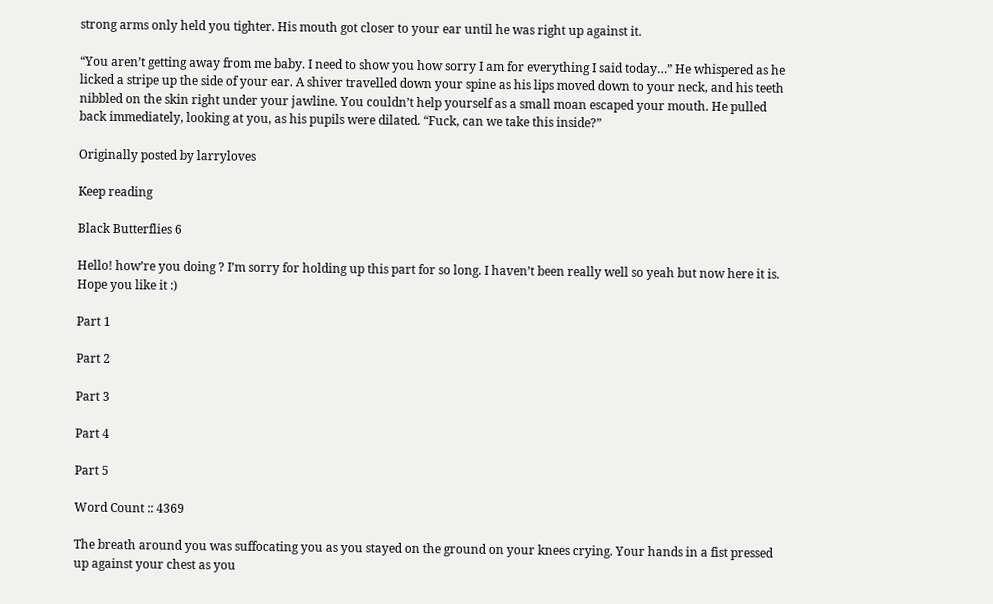strong arms only held you tighter. His mouth got closer to your ear until he was right up against it.

“You aren’t getting away from me baby. I need to show you how sorry I am for everything I said today…” He whispered as he licked a stripe up the side of your ear. A shiver travelled down your spine as his lips moved down to your neck, and his teeth nibbled on the skin right under your jawline. You couldn’t help yourself as a small moan escaped your mouth. He pulled back immediately, looking at you, as his pupils were dilated. “Fuck, can we take this inside?”

Originally posted by larryloves

Keep reading

Black Butterflies 6

Hello! how’re you doing ? I’m sorry for holding up this part for so long. I haven’t been really well so yeah but now here it is. Hope you like it :)

Part 1

Part 2

Part 3

Part 4

Part 5

Word Count :: 4369

The breath around you was suffocating you as you stayed on the ground on your knees crying. Your hands in a fist pressed up against your chest as you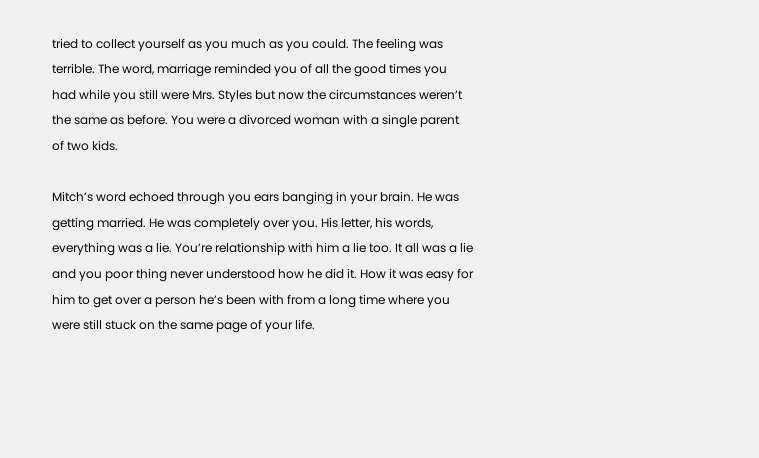tried to collect yourself as you much as you could. The feeling was terrible. The word, marriage reminded you of all the good times you had while you still were Mrs. Styles but now the circumstances weren’t the same as before. You were a divorced woman with a single parent of two kids.

Mitch’s word echoed through you ears banging in your brain. He was getting married. He was completely over you. His letter, his words, everything was a lie. You’re relationship with him a lie too. It all was a lie and you poor thing never understood how he did it. How it was easy for him to get over a person he’s been with from a long time where you were still stuck on the same page of your life.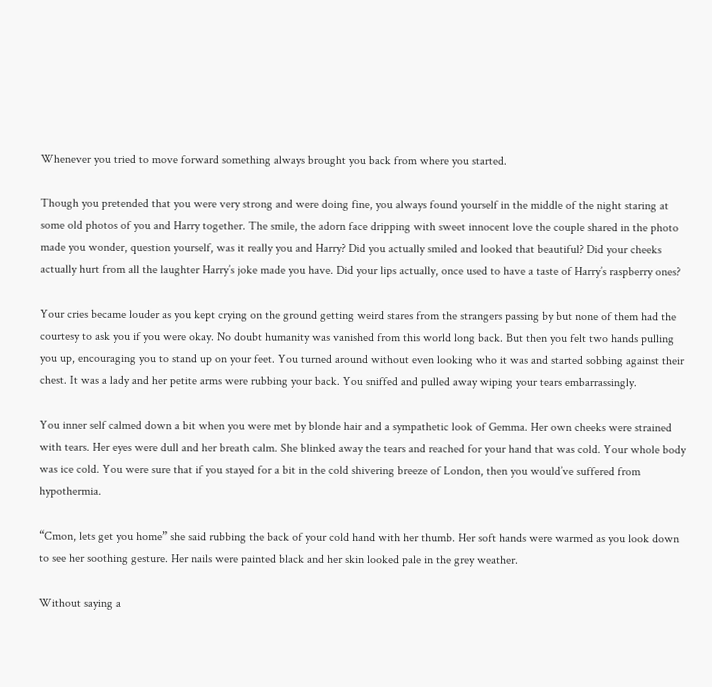Whenever you tried to move forward something always brought you back from where you started.

Though you pretended that you were very strong and were doing fine, you always found yourself in the middle of the night staring at some old photos of you and Harry together. The smile, the adorn face dripping with sweet innocent love the couple shared in the photo made you wonder, question yourself, was it really you and Harry? Did you actually smiled and looked that beautiful? Did your cheeks actually hurt from all the laughter Harry’s joke made you have. Did your lips actually, once used to have a taste of Harry’s raspberry ones?

Your cries became louder as you kept crying on the ground getting weird stares from the strangers passing by but none of them had the courtesy to ask you if you were okay. No doubt humanity was vanished from this world long back. But then you felt two hands pulling you up, encouraging you to stand up on your feet. You turned around without even looking who it was and started sobbing against their chest. It was a lady and her petite arms were rubbing your back. You sniffed and pulled away wiping your tears embarrassingly.

You inner self calmed down a bit when you were met by blonde hair and a sympathetic look of Gemma. Her own cheeks were strained with tears. Her eyes were dull and her breath calm. She blinked away the tears and reached for your hand that was cold. Your whole body was ice cold. You were sure that if you stayed for a bit in the cold shivering breeze of London, then you would’ve suffered from hypothermia.

“Cmon, lets get you home” she said rubbing the back of your cold hand with her thumb. Her soft hands were warmed as you look down to see her soothing gesture. Her nails were painted black and her skin looked pale in the grey weather.

Without saying a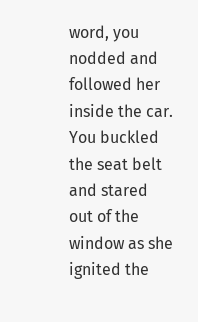word, you nodded and followed her inside the car. You buckled the seat belt and stared out of the window as she ignited the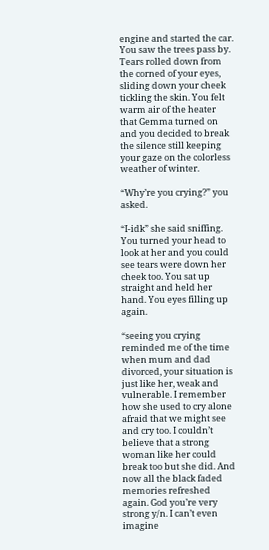engine and started the car. You saw the trees pass by. Tears rolled down from the corned of your eyes, sliding down your cheek tickling the skin. You felt warm air of the heater that Gemma turned on and you decided to break the silence still keeping your gaze on the colorless weather of winter.

“Why’re you crying?” you asked.

“I-idk” she said sniffing. You turned your head to look at her and you could see tears were down her cheek too. You sat up straight and held her hand. You eyes filling up again.

“seeing you crying reminded me of the time when mum and dad divorced, your situation is just like her, weak and vulnerable. I remember how she used to cry alone afraid that we might see and cry too. I couldn’t believe that a strong woman like her could break too but she did. And now all the black faded memories refreshed again. God you’re very strong y/n. I can’t even imagine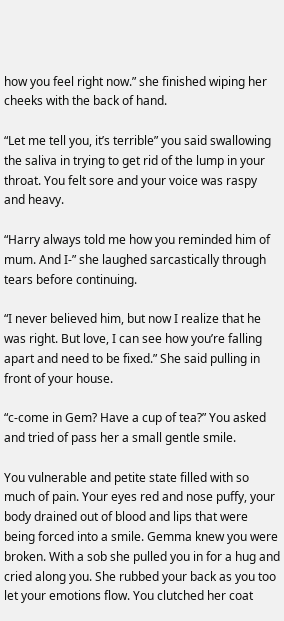how you feel right now.” she finished wiping her cheeks with the back of hand.

“Let me tell you, it’s terrible” you said swallowing the saliva in trying to get rid of the lump in your throat. You felt sore and your voice was raspy and heavy.

“Harry always told me how you reminded him of mum. And I-” she laughed sarcastically through tears before continuing.

“I never believed him, but now I realize that he was right. But love, I can see how you’re falling apart and need to be fixed.” She said pulling in front of your house.

“c-come in Gem? Have a cup of tea?” You asked and tried of pass her a small gentle smile.

You vulnerable and petite state filled with so much of pain. Your eyes red and nose puffy, your body drained out of blood and lips that were being forced into a smile. Gemma knew you were broken. With a sob she pulled you in for a hug and cried along you. She rubbed your back as you too let your emotions flow. You clutched her coat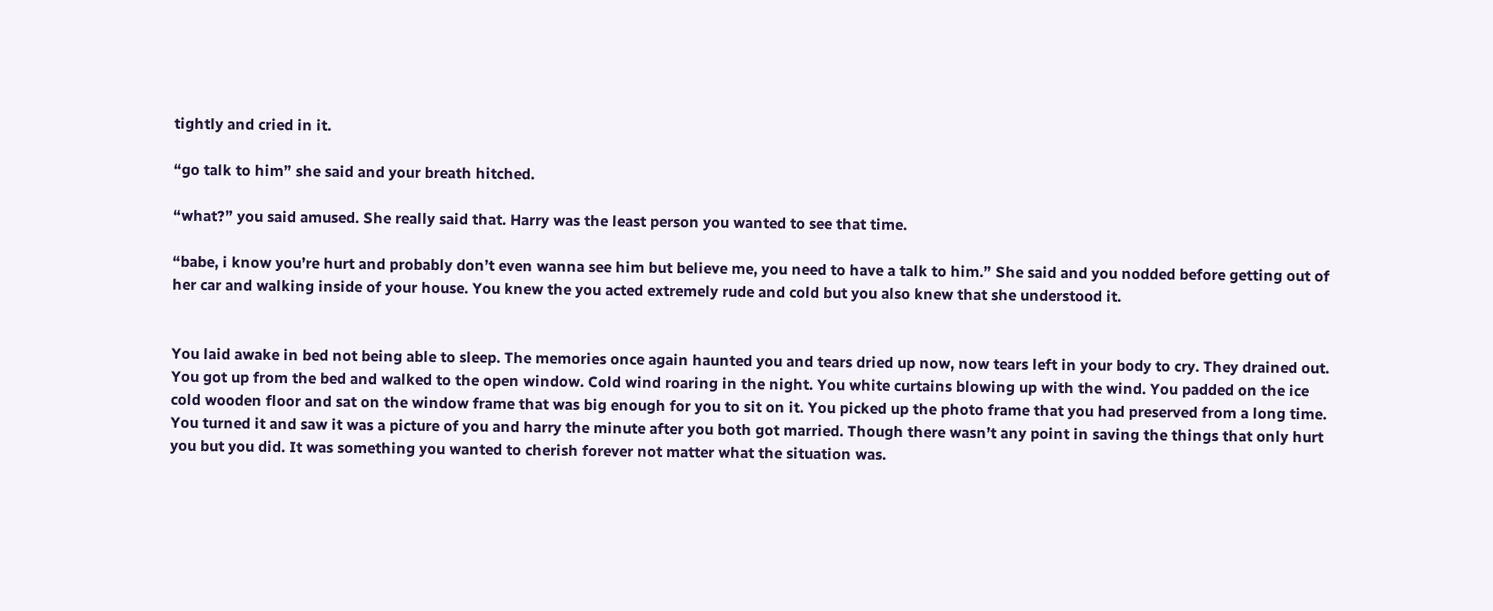tightly and cried in it.

“go talk to him” she said and your breath hitched.

“what?” you said amused. She really said that. Harry was the least person you wanted to see that time.

“babe, i know you’re hurt and probably don’t even wanna see him but believe me, you need to have a talk to him.” She said and you nodded before getting out of her car and walking inside of your house. You knew the you acted extremely rude and cold but you also knew that she understood it.


You laid awake in bed not being able to sleep. The memories once again haunted you and tears dried up now, now tears left in your body to cry. They drained out. You got up from the bed and walked to the open window. Cold wind roaring in the night. You white curtains blowing up with the wind. You padded on the ice cold wooden floor and sat on the window frame that was big enough for you to sit on it. You picked up the photo frame that you had preserved from a long time. You turned it and saw it was a picture of you and harry the minute after you both got married. Though there wasn’t any point in saving the things that only hurt you but you did. It was something you wanted to cherish forever not matter what the situation was.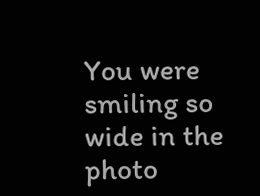You were smiling so wide in the photo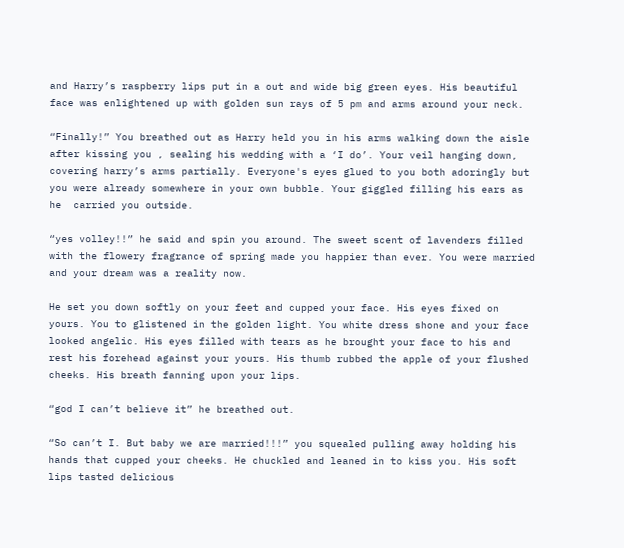and Harry’s raspberry lips put in a out and wide big green eyes. His beautiful face was enlightened up with golden sun rays of 5 pm and arms around your neck.

“Finally!” You breathed out as Harry held you in his arms walking down the aisle after kissing you , sealing his wedding with a ‘I do’. Your veil hanging down, covering harry’s arms partially. Everyone's eyes glued to you both adoringly but you were already somewhere in your own bubble. Your giggled filling his ears as he  carried you outside.

“yes volley!!” he said and spin you around. The sweet scent of lavenders filled with the flowery fragrance of spring made you happier than ever. You were married and your dream was a reality now.

He set you down softly on your feet and cupped your face. His eyes fixed on yours. You to glistened in the golden light. You white dress shone and your face looked angelic. His eyes filled with tears as he brought your face to his and rest his forehead against your yours. His thumb rubbed the apple of your flushed cheeks. His breath fanning upon your lips.

“god I can’t believe it” he breathed out.

“So can’t I. But baby we are married!!!” you squealed pulling away holding his hands that cupped your cheeks. He chuckled and leaned in to kiss you. His soft lips tasted delicious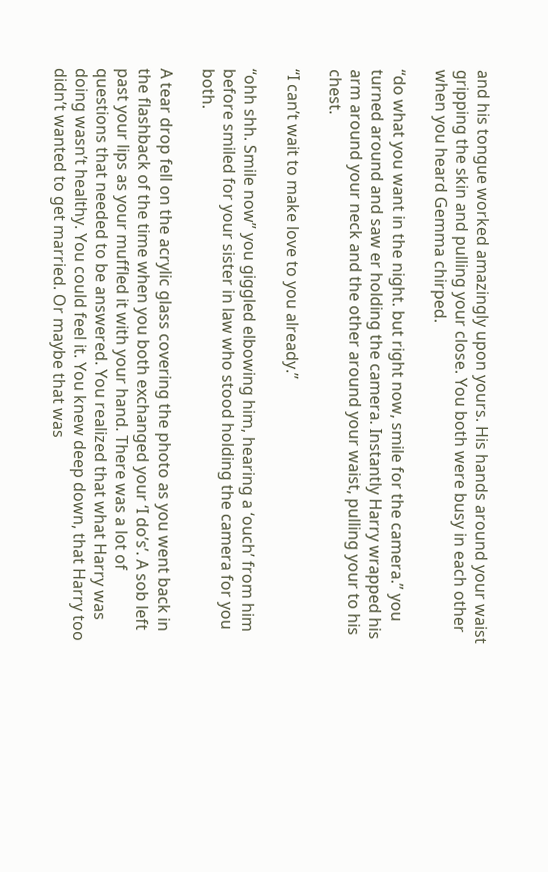and his tongue worked amazingly upon yours. His hands around your waist gripping the skin and pulling your close. You both were busy in each other when you heard Gemma chirped.

“do what you want in the night. but right now, smile for the camera.” you turned around and saw er holding the camera. Instantly Harry wrapped his arm around your neck and the other around your waist, pulling your to his chest.

“I can’t wait to make love to you already.”

“ohh shh. Smile now” you giggled elbowing him, hearing a ‘ouch’ from him before smiled for your sister in law who stood holding the camera for you both.

A tear drop fell on the acrylic glass covering the photo as you went back in the flashback of the time when you both exchanged your ‘I do’s’. A sob left past your lips as your muffled it with your hand. There was a lot of questions that needed to be answered. You realized that what Harry was doing wasn’t healthy. You could feel it. You knew deep down, that Harry too didn’t wanted to get married. Or maybe that was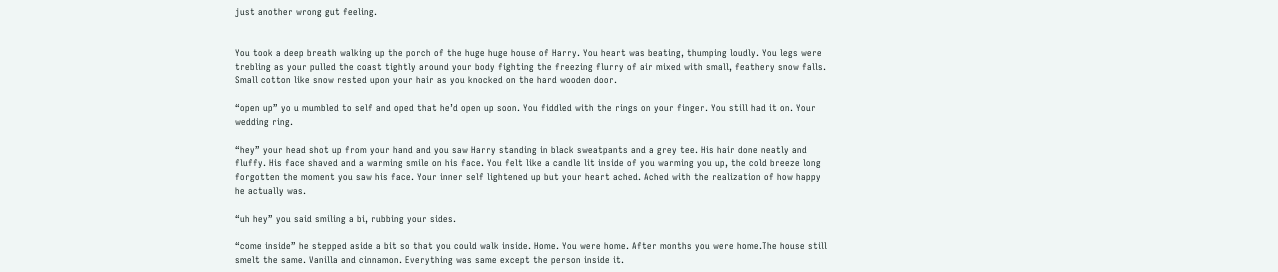just another wrong gut feeling.


You took a deep breath walking up the porch of the huge huge house of Harry. You heart was beating, thumping loudly. You legs were trebling as your pulled the coast tightly around your body fighting the freezing flurry of air mixed with small, feathery snow falls. Small cotton like snow rested upon your hair as you knocked on the hard wooden door.

“open up” yo u mumbled to self and oped that he’d open up soon. You fiddled with the rings on your finger. You still had it on. Your wedding ring.

“hey” your head shot up from your hand and you saw Harry standing in black sweatpants and a grey tee. His hair done neatly and fluffy. His face shaved and a warming smile on his face. You felt like a candle lit inside of you warming you up, the cold breeze long forgotten the moment you saw his face. Your inner self lightened up but your heart ached. Ached with the realization of how happy he actually was.

“uh hey” you said smiling a bi, rubbing your sides.

“come inside” he stepped aside a bit so that you could walk inside. Home. You were home. After months you were home.The house still smelt the same. Vanilla and cinnamon. Everything was same except the person inside it.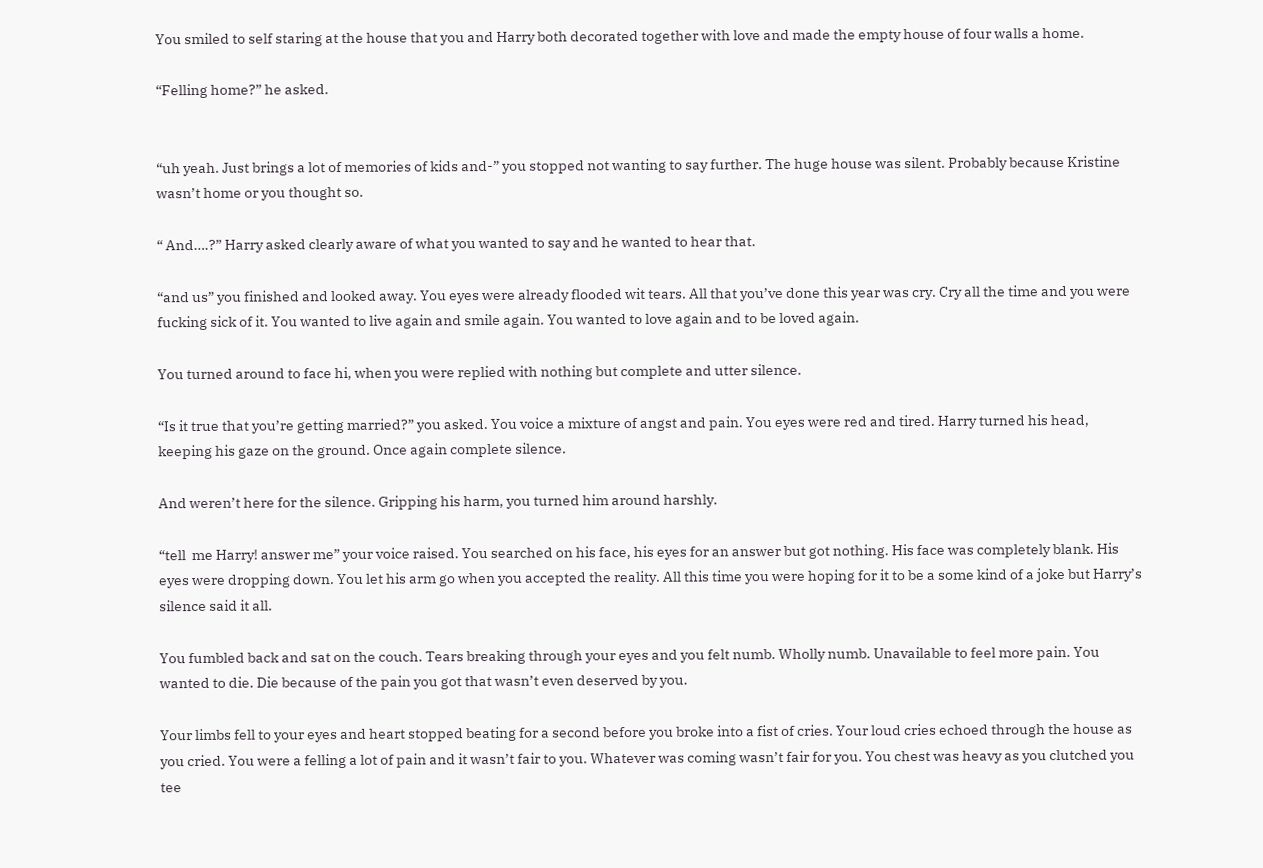You smiled to self staring at the house that you and Harry both decorated together with love and made the empty house of four walls a home.

“Felling home?” he asked.


“uh yeah. Just brings a lot of memories of kids and-” you stopped not wanting to say further. The huge house was silent. Probably because Kristine wasn’t home or you thought so.

“ And….?” Harry asked clearly aware of what you wanted to say and he wanted to hear that.

“and us” you finished and looked away. You eyes were already flooded wit tears. All that you’ve done this year was cry. Cry all the time and you were fucking sick of it. You wanted to live again and smile again. You wanted to love again and to be loved again.

You turned around to face hi, when you were replied with nothing but complete and utter silence.

“Is it true that you’re getting married?” you asked. You voice a mixture of angst and pain. You eyes were red and tired. Harry turned his head, keeping his gaze on the ground. Once again complete silence.

And weren’t here for the silence. Gripping his harm, you turned him around harshly.

“tell  me Harry! answer me” your voice raised. You searched on his face, his eyes for an answer but got nothing. His face was completely blank. His eyes were dropping down. You let his arm go when you accepted the reality. All this time you were hoping for it to be a some kind of a joke but Harry’s silence said it all.

You fumbled back and sat on the couch. Tears breaking through your eyes and you felt numb. Wholly numb. Unavailable to feel more pain. You wanted to die. Die because of the pain you got that wasn’t even deserved by you.

Your limbs fell to your eyes and heart stopped beating for a second before you broke into a fist of cries. Your loud cries echoed through the house as you cried. You were a felling a lot of pain and it wasn’t fair to you. Whatever was coming wasn’t fair for you. You chest was heavy as you clutched you tee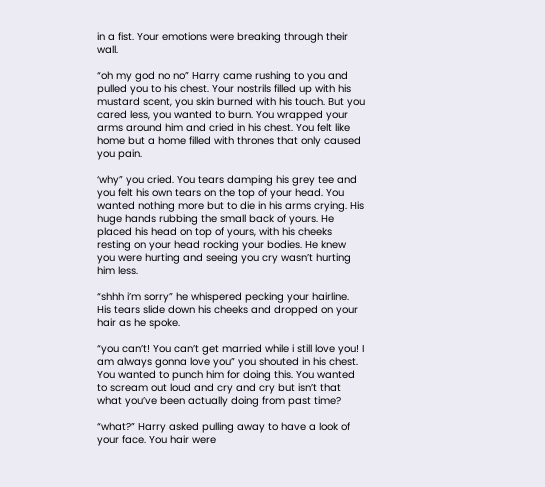in a fist. Your emotions were breaking through their wall.

“oh my god no no” Harry came rushing to you and pulled you to his chest. Your nostrils filled up with his mustard scent, you skin burned with his touch. But you cared less, you wanted to burn. You wrapped your arms around him and cried in his chest. You felt like home but a home filled with thrones that only caused you pain.

‘why” you cried. You tears damping his grey tee and you felt his own tears on the top of your head. You wanted nothing more but to die in his arms crying. His huge hands rubbing the small back of yours. He placed his head on top of yours, with his cheeks resting on your head rocking your bodies. He knew you were hurting and seeing you cry wasn’t hurting him less.

“shhh i’m sorry” he whispered pecking your hairline. His tears slide down his cheeks and dropped on your hair as he spoke.

“you can’t! You can’t get married while i still love you! I am always gonna love you” you shouted in his chest. You wanted to punch him for doing this. You wanted to scream out loud and cry and cry but isn’t that what you’ve been actually doing from past time?

“what?” Harry asked pulling away to have a look of your face. You hair were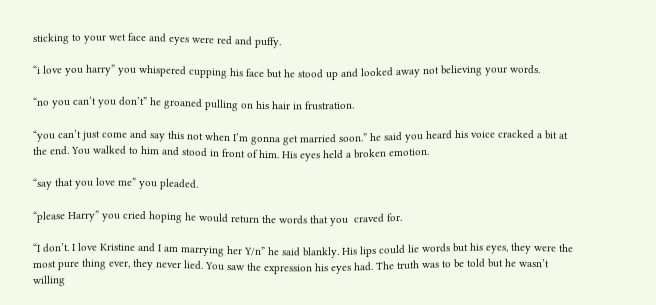sticking to your wet face and eyes were red and puffy.

“i love you harry” you whispered cupping his face but he stood up and looked away not believing your words.

“no you can’t you don’t” he groaned pulling on his hair in frustration.

“you can’t just come and say this not when I’m gonna get married soon.” he said you heard his voice cracked a bit at the end. You walked to him and stood in front of him. His eyes held a broken emotion.

“say that you love me” you pleaded.

“please Harry” you cried hoping he would return the words that you  craved for.

“I don’t. I love Kristine and I am marrying her Y/n” he said blankly. His lips could lie words but his eyes, they were the most pure thing ever, they never lied. You saw the expression his eyes had. The truth was to be told but he wasn’t willing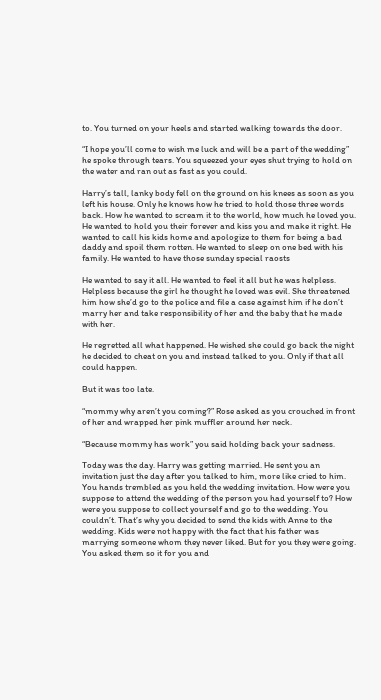to. You turned on your heels and started walking towards the door.

“I hope you’ll come to wish me luck and will be a part of the wedding” he spoke through tears. You squeezed your eyes shut trying to hold on the water and ran out as fast as you could.

Harry’s tall, lanky body fell on the ground on his knees as soon as you left his house. Only he knows how he tried to hold those three words back. How he wanted to scream it to the world, how much he loved you. He wanted to hold you their forever and kiss you and make it right. He wanted to call his kids home and apologize to them for being a bad daddy and spoil them rotten. He wanted to sleep on one bed with his family. He wanted to have those sunday special raosts

He wanted to say it all. He wanted to feel it all but he was helpless. Helpless because the girl he thought he loved was evil. She threatened him how she’d go to the police and file a case against him if he don’t marry her and take responsibility of her and the baby that he made with her.

He regretted all what happened. He wished she could go back the night he decided to cheat on you and instead talked to you. Only if that all could happen.

But it was too late.

“mommy why aren’t you coming?” Rose asked as you crouched in front of her and wrapped her pink muffler around her neck.

“Because mommy has work” you said holding back your sadness.

Today was the day. Harry was getting married. He sent you an invitation just the day after you talked to him, more like cried to him. You hands trembled as you held the wedding invitation. How were you suppose to attend the wedding of the person you had yourself to? How were you suppose to collect yourself and go to the wedding. You couldn’t. That’s why you decided to send the kids with Anne to the wedding. Kids were not happy with the fact that his father was marrying someone whom they never liked. But for you they were going. You asked them so it for you and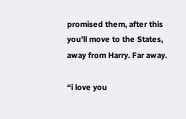promised them, after this you’ll move to the States, away from Harry. Far away.

“i love you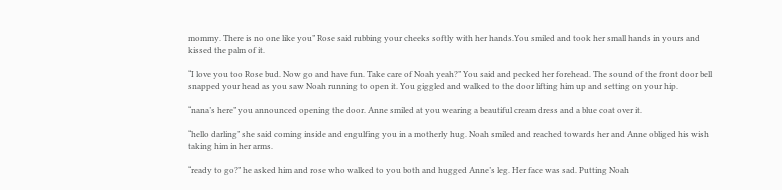mommy. There is no one like you” Rose said rubbing your cheeks softly with her hands.You smiled and took her small hands in yours and kissed the palm of it.

“I love you too Rose bud. Now go and have fun. Take care of Noah yeah?” You said and pecked her forehead. The sound of the front door bell snapped your head as you saw Noah running to open it. You giggled and walked to the door lifting him up and setting on your hip.

“nana’s here” you announced opening the door. Anne smiled at you wearing a beautiful cream dress and a blue coat over it.

“hello darling” she said coming inside and engulfing you in a motherly hug. Noah smiled and reached towards her and Anne obliged his wish taking him in her arms.

“ready to go?” he asked him and rose who walked to you both and hugged Anne’s leg. Her face was sad. Putting Noah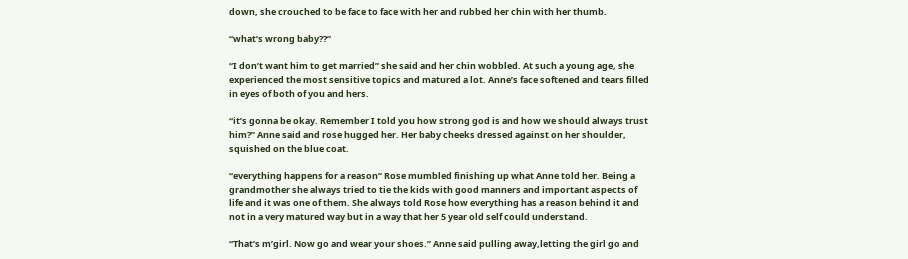down, she crouched to be face to face with her and rubbed her chin with her thumb.

“what’s wrong baby??”

“I don’t want him to get married” she said and her chin wobbled. At such a young age, she experienced the most sensitive topics and matured a lot. Anne’s face softened and tears filled in eyes of both of you and hers.

“it’s gonna be okay. Remember I told you how strong god is and how we should always trust him?” Anne said and rose hugged her. Her baby cheeks dressed against on her shoulder, squished on the blue coat.

“everything happens for a reason” Rose mumbled finishing up what Anne told her. Being a grandmother she always tried to tie the kids with good manners and important aspects of life and it was one of them. She always told Rose how everything has a reason behind it and not in a very matured way but in a way that her 5 year old self could understand.

“That’s m’girl. Now go and wear your shoes.” Anne said pulling away,letting the girl go and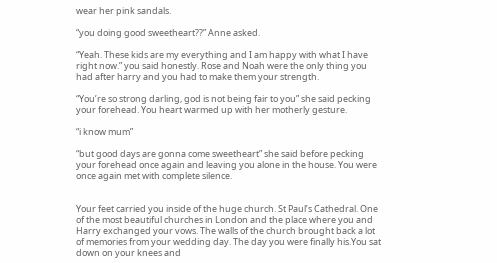wear her pink sandals.

“you doing good sweetheart??” Anne asked.

“Yeah. These kids are my everything and I am happy with what I have right now.” you said honestly. Rose and Noah were the only thing you had after harry and you had to make them your strength.

“You’re so strong darling, god is not being fair to you” she said pecking your forehead. You heart warmed up with her motherly gesture.

“i know mum”

“but good days are gonna come sweetheart” she said before pecking your forehead once again and leaving you alone in the house. You were once again met with complete silence.


Your feet carried you inside of the huge church. St Paul’s Cathedral. One of the most beautiful churches in London and the place where you and Harry exchanged your vows. The walls of the church brought back a lot of memories from your wedding day. The day you were finally his.You sat down on your knees and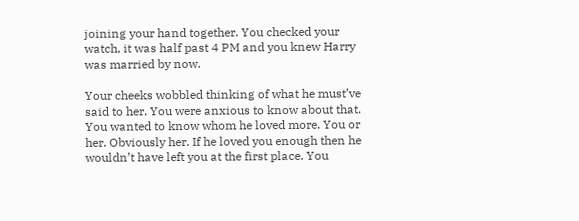joining your hand together. You checked your watch, it was half past 4 PM and you knew Harry was married by now.

Your cheeks wobbled thinking of what he must’ve said to her. You were anxious to know about that. You wanted to know whom he loved more. You or her. Obviously her. If he loved you enough then he wouldn’t have left you at the first place. You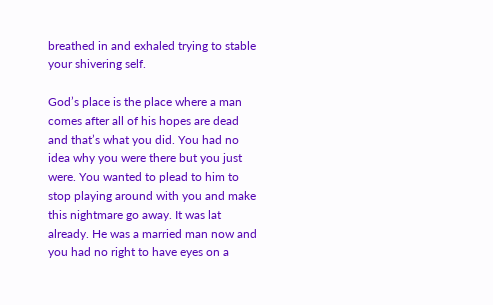breathed in and exhaled trying to stable your shivering self.

God’s place is the place where a man comes after all of his hopes are dead and that’s what you did. You had no idea why you were there but you just were. You wanted to plead to him to stop playing around with you and make this nightmare go away. It was lat already. He was a married man now and you had no right to have eyes on a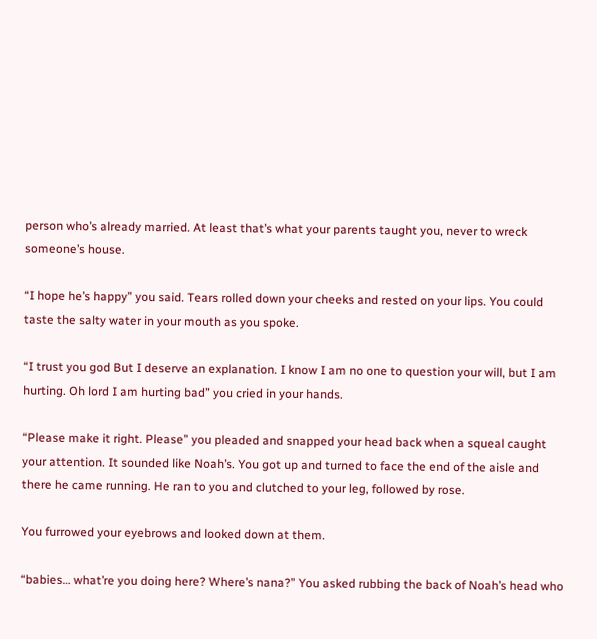person who’s already married. At least that’s what your parents taught you, never to wreck someone’s house.

“I hope he’s happy” you said. Tears rolled down your cheeks and rested on your lips. You could taste the salty water in your mouth as you spoke.

“I trust you god But I deserve an explanation. I know I am no one to question your will, but I am hurting. Oh lord I am hurting bad” you cried in your hands.

“Please make it right. Please” you pleaded and snapped your head back when a squeal caught your attention. It sounded like Noah’s. You got up and turned to face the end of the aisle and there he came running. He ran to you and clutched to your leg, followed by rose.

You furrowed your eyebrows and looked down at them.

“babies… what’re you doing here? Where’s nana?” You asked rubbing the back of Noah’s head who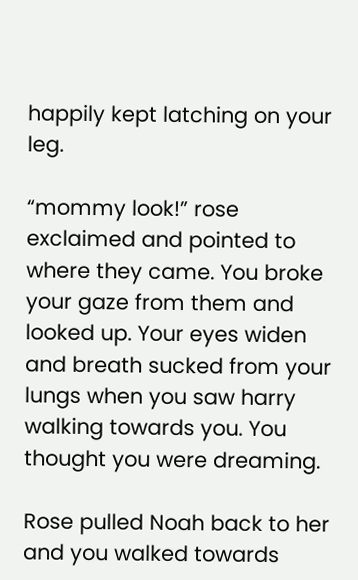happily kept latching on your leg.

“mommy look!” rose exclaimed and pointed to where they came. You broke your gaze from them and looked up. Your eyes widen and breath sucked from your lungs when you saw harry walking towards you. You thought you were dreaming.

Rose pulled Noah back to her and you walked towards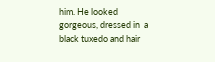him. He looked gorgeous, dressed in  a black tuxedo and hair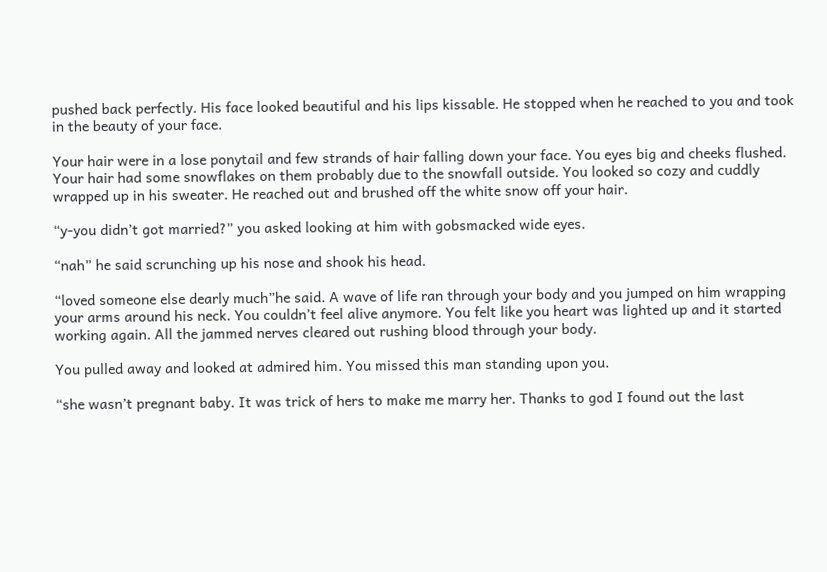pushed back perfectly. His face looked beautiful and his lips kissable. He stopped when he reached to you and took in the beauty of your face.

Your hair were in a lose ponytail and few strands of hair falling down your face. You eyes big and cheeks flushed. Your hair had some snowflakes on them probably due to the snowfall outside. You looked so cozy and cuddly wrapped up in his sweater. He reached out and brushed off the white snow off your hair.

“y-you didn’t got married?” you asked looking at him with gobsmacked wide eyes.

“nah” he said scrunching up his nose and shook his head.

“loved someone else dearly much”he said. A wave of life ran through your body and you jumped on him wrapping your arms around his neck. You couldn’t feel alive anymore. You felt like you heart was lighted up and it started working again. All the jammed nerves cleared out rushing blood through your body.

You pulled away and looked at admired him. You missed this man standing upon you.

“she wasn’t pregnant baby. It was trick of hers to make me marry her. Thanks to god I found out the last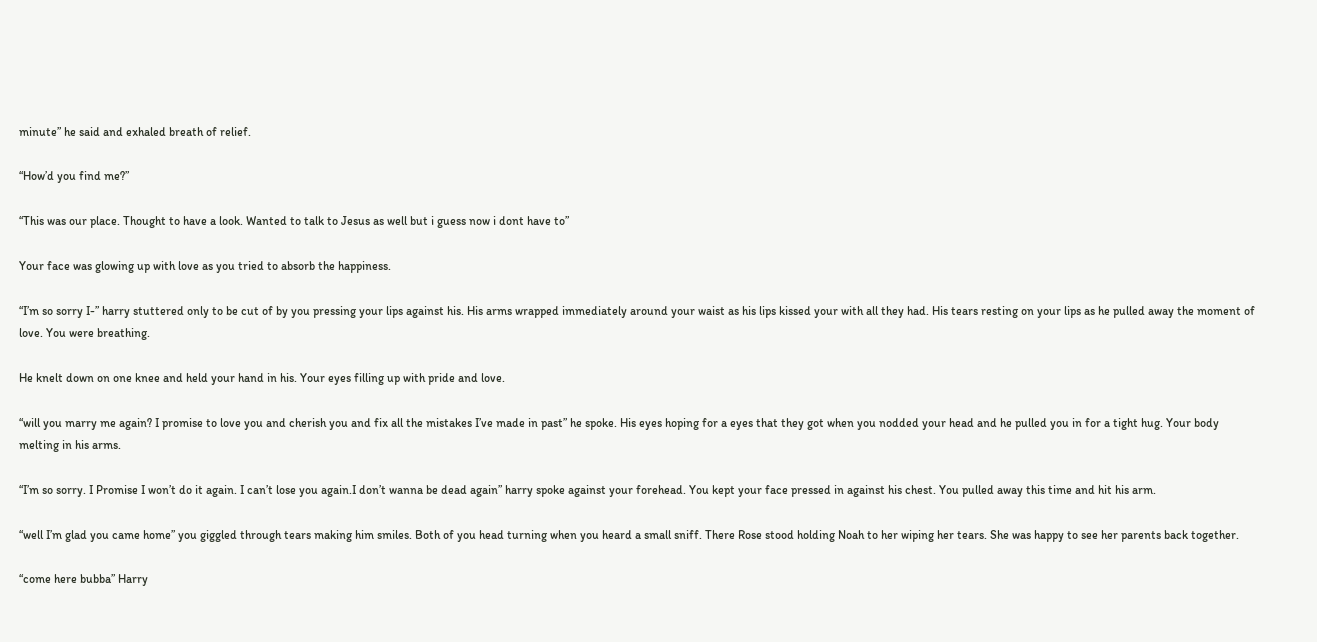minute” he said and exhaled breath of relief.

“How’d you find me?”

“This was our place. Thought to have a look. Wanted to talk to Jesus as well but i guess now i dont have to”

Your face was glowing up with love as you tried to absorb the happiness.

“I’m so sorry I-” harry stuttered only to be cut of by you pressing your lips against his. His arms wrapped immediately around your waist as his lips kissed your with all they had. His tears resting on your lips as he pulled away the moment of love. You were breathing.

He knelt down on one knee and held your hand in his. Your eyes filling up with pride and love.

“will you marry me again? I promise to love you and cherish you and fix all the mistakes I’ve made in past” he spoke. His eyes hoping for a eyes that they got when you nodded your head and he pulled you in for a tight hug. Your body melting in his arms.

“I’m so sorry. I Promise I won’t do it again. I can’t lose you again.I don’t wanna be dead again” harry spoke against your forehead. You kept your face pressed in against his chest. You pulled away this time and hit his arm.

“well I’m glad you came home” you giggled through tears making him smiles. Both of you head turning when you heard a small sniff. There Rose stood holding Noah to her wiping her tears. She was happy to see her parents back together.

“come here bubba” Harry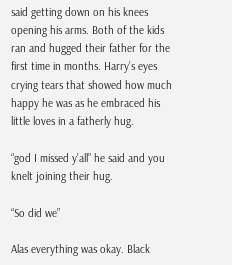said getting down on his knees opening his arms. Both of the kids ran and hugged their father for the first time in months. Harry’s eyes crying tears that showed how much happy he was as he embraced his little loves in a fatherly hug.

“god I missed y’all” he said and you knelt joining their hug.

“So did we”

Alas everything was okay. Black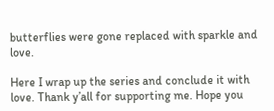butterflies were gone replaced with sparkle and love.

Here I wrap up the series and conclude it with love. Thank y’all for supporting me. Hope you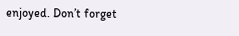enjoyed. Don’t forget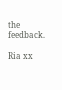the feedback.

Ria xx